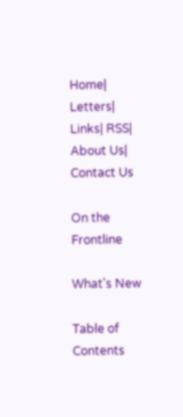Home| Letters| Links| RSS| About Us| Contact Us

On the Frontline

What's New

Table of Contents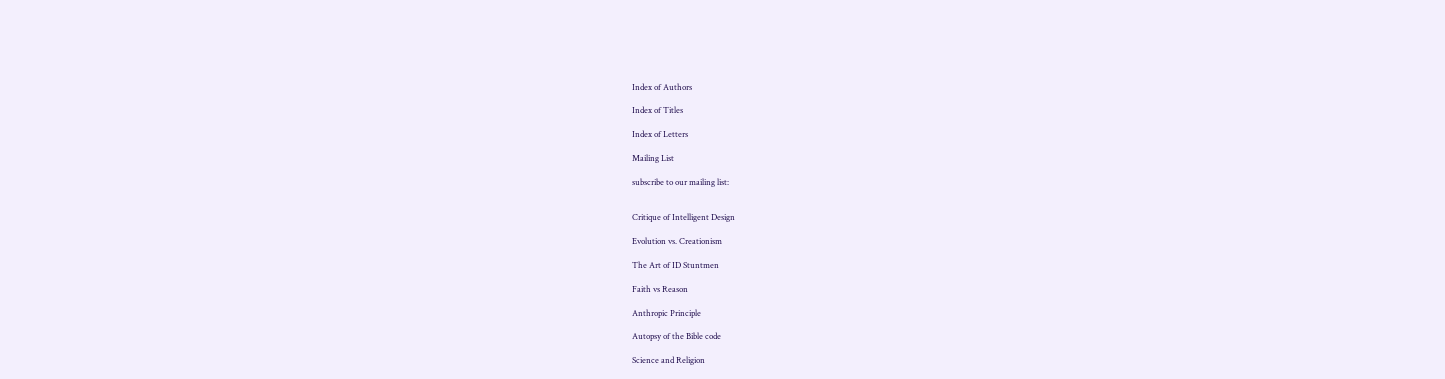Index of Authors

Index of Titles

Index of Letters

Mailing List

subscribe to our mailing list:


Critique of Intelligent Design

Evolution vs. Creationism

The Art of ID Stuntmen

Faith vs Reason

Anthropic Principle

Autopsy of the Bible code

Science and Religion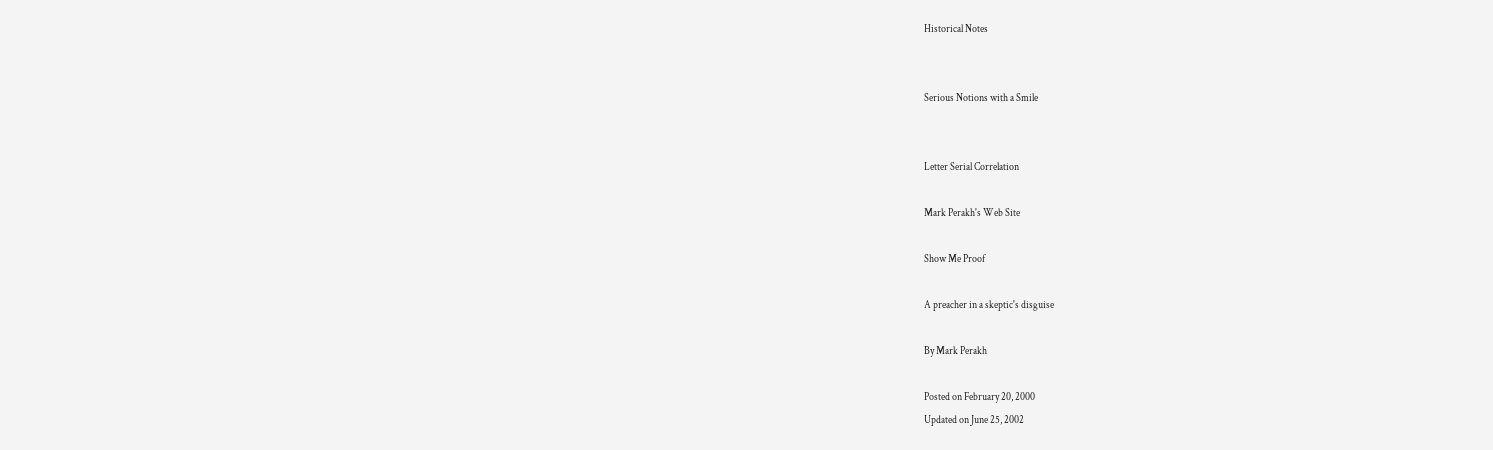Historical Notes


Serious Notions with a Smile


Letter Serial Correlation

Mark Perakh's Web Site

Show Me Proof

A preacher in a skeptic's disguise

By Mark Perakh

Posted on February 20, 2000
Updated on June 25, 2002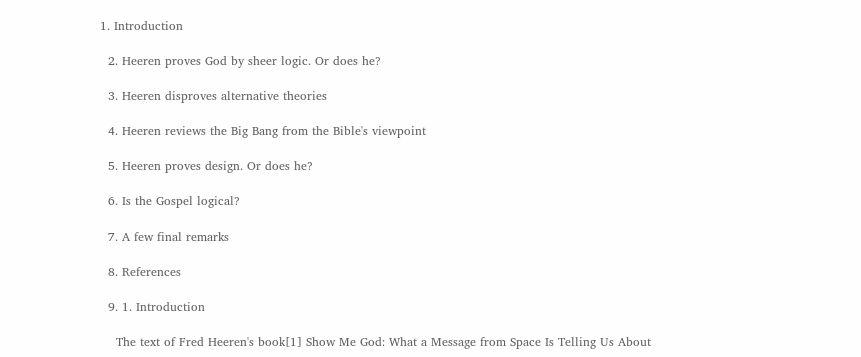1. Introduction

  2. Heeren proves God by sheer logic. Or does he?

  3. Heeren disproves alternative theories

  4. Heeren reviews the Big Bang from the Bible's viewpoint

  5. Heeren proves design. Or does he?

  6. Is the Gospel logical?

  7. A few final remarks

  8. References

  9. 1. Introduction

    The text of Fred Heeren's book[1] Show Me God: What a Message from Space Is Telling Us About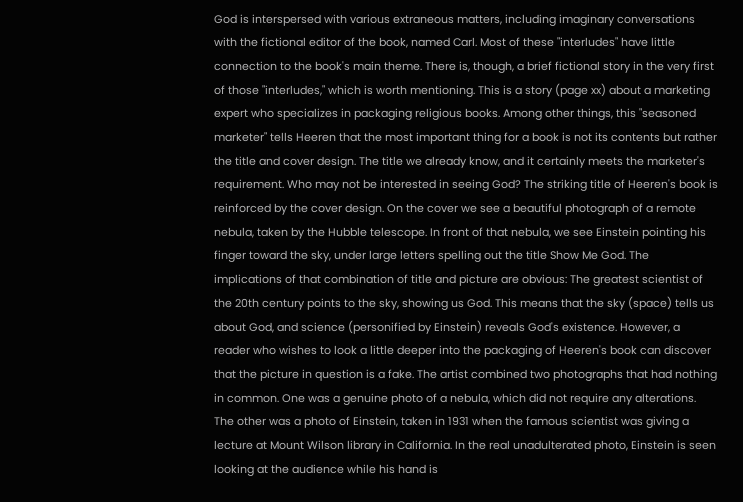God is interspersed with various extraneous matters, including imaginary conversations with the fictional editor of the book, named Carl. Most of these "interludes" have little connection to the book's main theme. There is, though, a brief fictional story in the very first of those "interludes," which is worth mentioning. This is a story (page xx) about a marketing expert who specializes in packaging religious books. Among other things, this "seasoned marketer" tells Heeren that the most important thing for a book is not its contents but rather the title and cover design. The title we already know, and it certainly meets the marketer's requirement. Who may not be interested in seeing God? The striking title of Heeren's book is reinforced by the cover design. On the cover we see a beautiful photograph of a remote nebula, taken by the Hubble telescope. In front of that nebula, we see Einstein pointing his finger toward the sky, under large letters spelling out the title Show Me God. The implications of that combination of title and picture are obvious: The greatest scientist of the 20th century points to the sky, showing us God. This means that the sky (space) tells us about God, and science (personified by Einstein) reveals God's existence. However, a reader who wishes to look a little deeper into the packaging of Heeren's book can discover that the picture in question is a fake. The artist combined two photographs that had nothing in common. One was a genuine photo of a nebula, which did not require any alterations. The other was a photo of Einstein, taken in 1931 when the famous scientist was giving a lecture at Mount Wilson library in California. In the real unadulterated photo, Einstein is seen looking at the audience while his hand is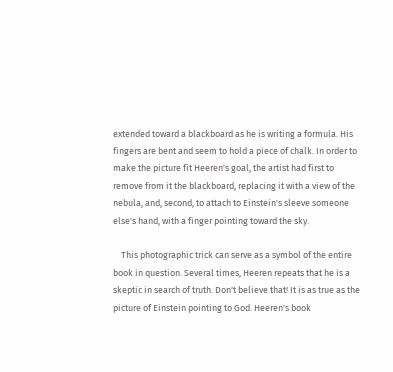extended toward a blackboard as he is writing a formula. His fingers are bent and seem to hold a piece of chalk. In order to make the picture fit Heeren's goal, the artist had first to remove from it the blackboard, replacing it with a view of the nebula, and, second, to attach to Einstein's sleeve someone else's hand, with a finger pointing toward the sky.

    This photographic trick can serve as a symbol of the entire book in question. Several times, Heeren repeats that he is a skeptic in search of truth. Don't believe that! It is as true as the picture of Einstein pointing to God. Heeren's book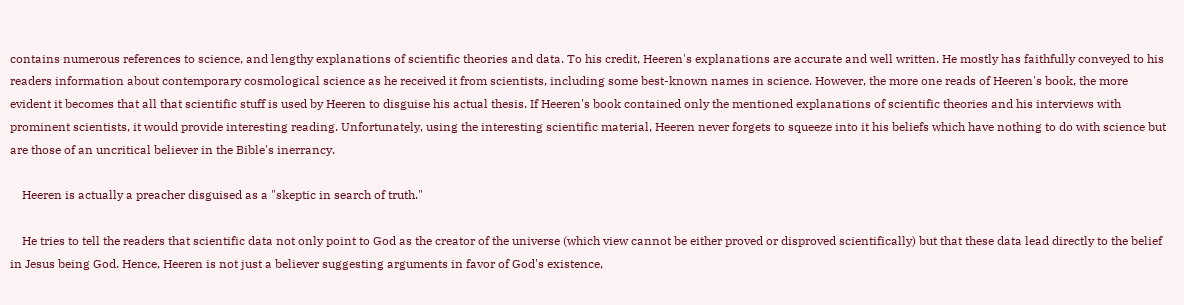contains numerous references to science, and lengthy explanations of scientific theories and data. To his credit, Heeren's explanations are accurate and well written. He mostly has faithfully conveyed to his readers information about contemporary cosmological science as he received it from scientists, including some best-known names in science. However, the more one reads of Heeren's book, the more evident it becomes that all that scientific stuff is used by Heeren to disguise his actual thesis. If Heeren's book contained only the mentioned explanations of scientific theories and his interviews with prominent scientists, it would provide interesting reading. Unfortunately, using the interesting scientific material, Heeren never forgets to squeeze into it his beliefs which have nothing to do with science but are those of an uncritical believer in the Bible's inerrancy.

    Heeren is actually a preacher disguised as a "skeptic in search of truth."

    He tries to tell the readers that scientific data not only point to God as the creator of the universe (which view cannot be either proved or disproved scientifically) but that these data lead directly to the belief in Jesus being God. Hence, Heeren is not just a believer suggesting arguments in favor of God's existence,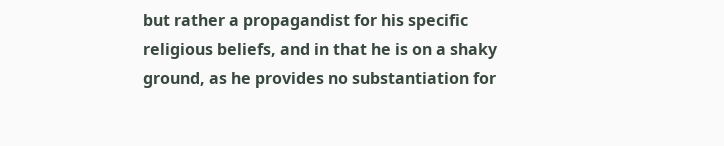but rather a propagandist for his specific religious beliefs, and in that he is on a shaky ground, as he provides no substantiation for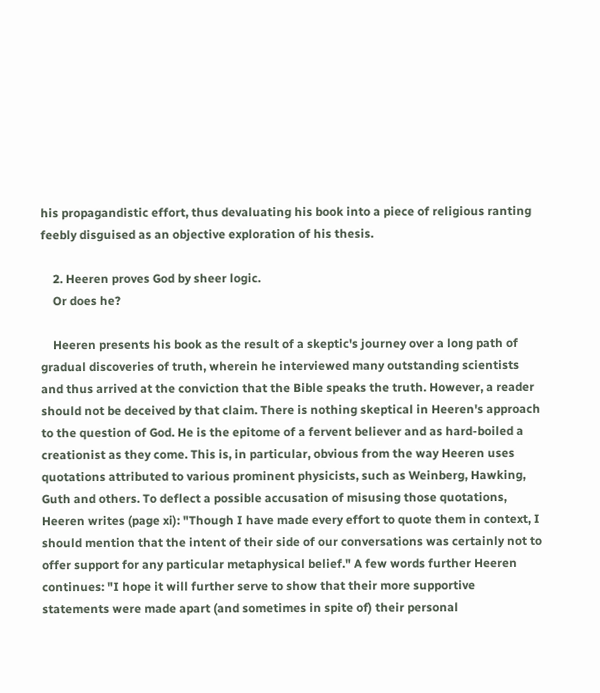his propagandistic effort, thus devaluating his book into a piece of religious ranting feebly disguised as an objective exploration of his thesis.

    2. Heeren proves God by sheer logic.
    Or does he?

    Heeren presents his book as the result of a skeptic's journey over a long path of gradual discoveries of truth, wherein he interviewed many outstanding scientists and thus arrived at the conviction that the Bible speaks the truth. However, a reader should not be deceived by that claim. There is nothing skeptical in Heeren's approach to the question of God. He is the epitome of a fervent believer and as hard-boiled a creationist as they come. This is, in particular, obvious from the way Heeren uses quotations attributed to various prominent physicists, such as Weinberg, Hawking, Guth and others. To deflect a possible accusation of misusing those quotations, Heeren writes (page xi): "Though I have made every effort to quote them in context, I should mention that the intent of their side of our conversations was certainly not to offer support for any particular metaphysical belief." A few words further Heeren continues: "I hope it will further serve to show that their more supportive statements were made apart (and sometimes in spite of) their personal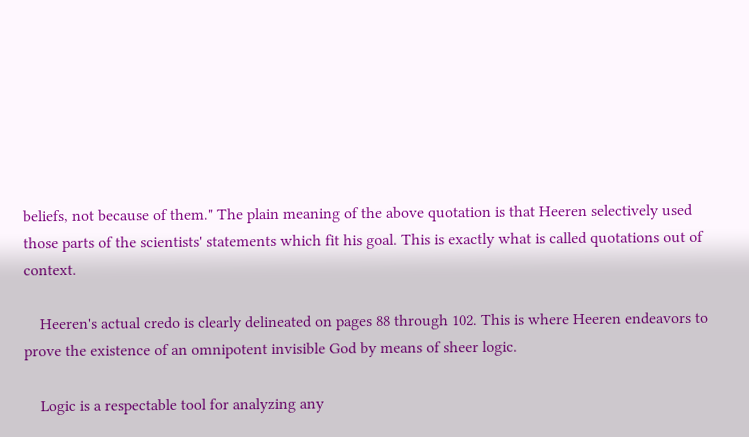beliefs, not because of them." The plain meaning of the above quotation is that Heeren selectively used those parts of the scientists' statements which fit his goal. This is exactly what is called quotations out of context.

    Heeren's actual credo is clearly delineated on pages 88 through 102. This is where Heeren endeavors to prove the existence of an omnipotent invisible God by means of sheer logic.

    Logic is a respectable tool for analyzing any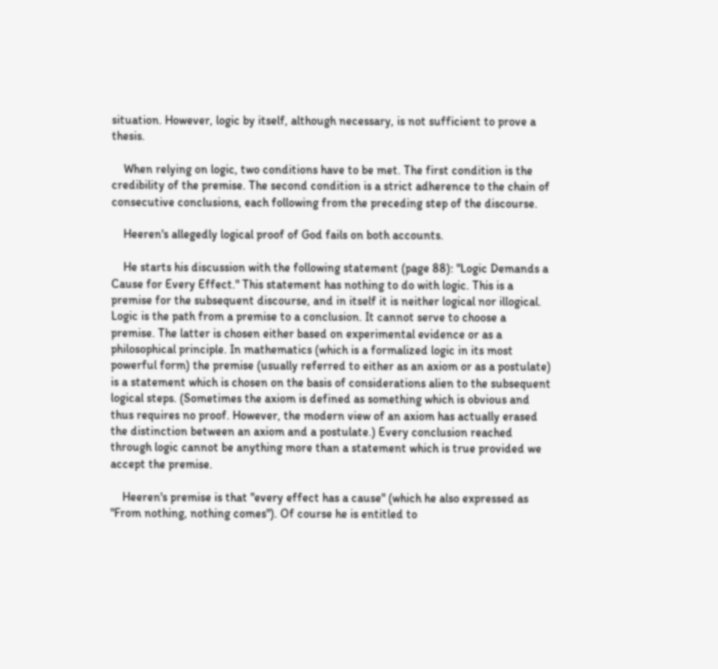situation. However, logic by itself, although necessary, is not sufficient to prove a thesis.

    When relying on logic, two conditions have to be met. The first condition is the credibility of the premise. The second condition is a strict adherence to the chain of consecutive conclusions, each following from the preceding step of the discourse.

    Heeren's allegedly logical proof of God fails on both accounts.

    He starts his discussion with the following statement (page 88): "Logic Demands a Cause for Every Effect." This statement has nothing to do with logic. This is a premise for the subsequent discourse, and in itself it is neither logical nor illogical. Logic is the path from a premise to a conclusion. It cannot serve to choose a premise. The latter is chosen either based on experimental evidence or as a philosophical principle. In mathematics (which is a formalized logic in its most powerful form) the premise (usually referred to either as an axiom or as a postulate) is a statement which is chosen on the basis of considerations alien to the subsequent logical steps. (Sometimes the axiom is defined as something which is obvious and thus requires no proof. However, the modern view of an axiom has actually erased the distinction between an axiom and a postulate.) Every conclusion reached through logic cannot be anything more than a statement which is true provided we accept the premise.

    Heeren's premise is that "every effect has a cause" (which he also expressed as "From nothing, nothing comes"). Of course he is entitled to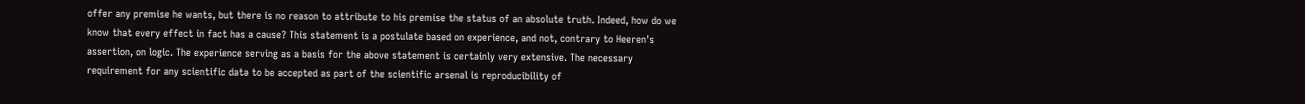offer any premise he wants, but there is no reason to attribute to his premise the status of an absolute truth. Indeed, how do we know that every effect in fact has a cause? This statement is a postulate based on experience, and not, contrary to Heeren's assertion, on logic. The experience serving as a basis for the above statement is certainly very extensive. The necessary requirement for any scientific data to be accepted as part of the scientific arsenal is reproducibility of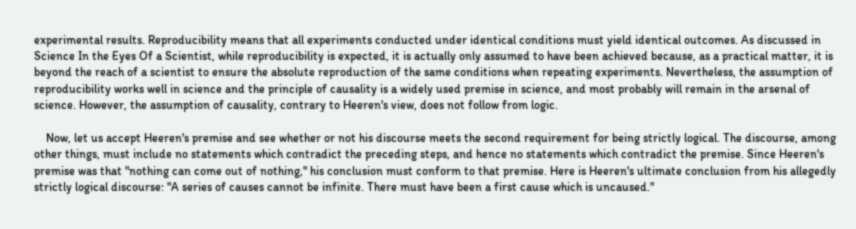experimental results. Reproducibility means that all experiments conducted under identical conditions must yield identical outcomes. As discussed in Science In the Eyes Of a Scientist, while reproducibility is expected, it is actually only assumed to have been achieved because, as a practical matter, it is beyond the reach of a scientist to ensure the absolute reproduction of the same conditions when repeating experiments. Nevertheless, the assumption of reproducibility works well in science and the principle of causality is a widely used premise in science, and most probably will remain in the arsenal of science. However, the assumption of causality, contrary to Heeren's view, does not follow from logic.

    Now, let us accept Heeren's premise and see whether or not his discourse meets the second requirement for being strictly logical. The discourse, among other things, must include no statements which contradict the preceding steps, and hence no statements which contradict the premise. Since Heeren's premise was that "nothing can come out of nothing," his conclusion must conform to that premise. Here is Heeren's ultimate conclusion from his allegedly strictly logical discourse: "A series of causes cannot be infinite. There must have been a first cause which is uncaused."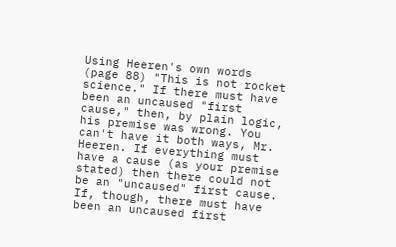Using Heeren's own words (page 88) "This is not rocket science." If there must have been an uncaused "first cause," then, by plain logic, his premise was wrong. You can't have it both ways, Mr. Heeren. If everything must have a cause (as your premise stated) then there could not be an "uncaused" first cause. If, though, there must have been an uncaused first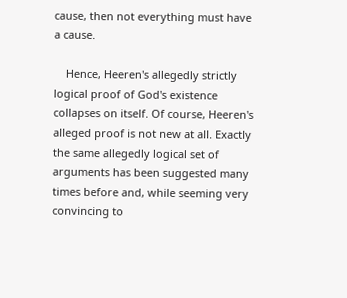cause, then not everything must have a cause.

    Hence, Heeren's allegedly strictly logical proof of God's existence collapses on itself. Of course, Heeren's alleged proof is not new at all. Exactly the same allegedly logical set of arguments has been suggested many times before and, while seeming very convincing to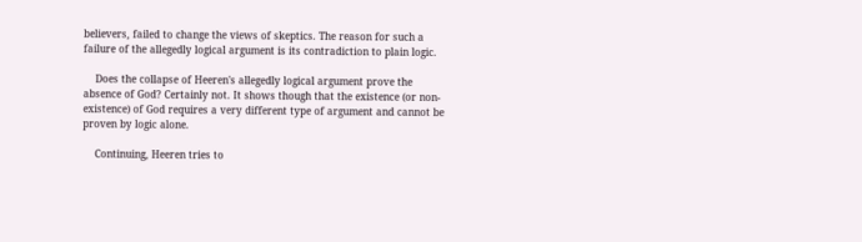believers, failed to change the views of skeptics. The reason for such a failure of the allegedly logical argument is its contradiction to plain logic.

    Does the collapse of Heeren's allegedly logical argument prove the absence of God? Certainly not. It shows though that the existence (or non-existence) of God requires a very different type of argument and cannot be proven by logic alone.

    Continuing, Heeren tries to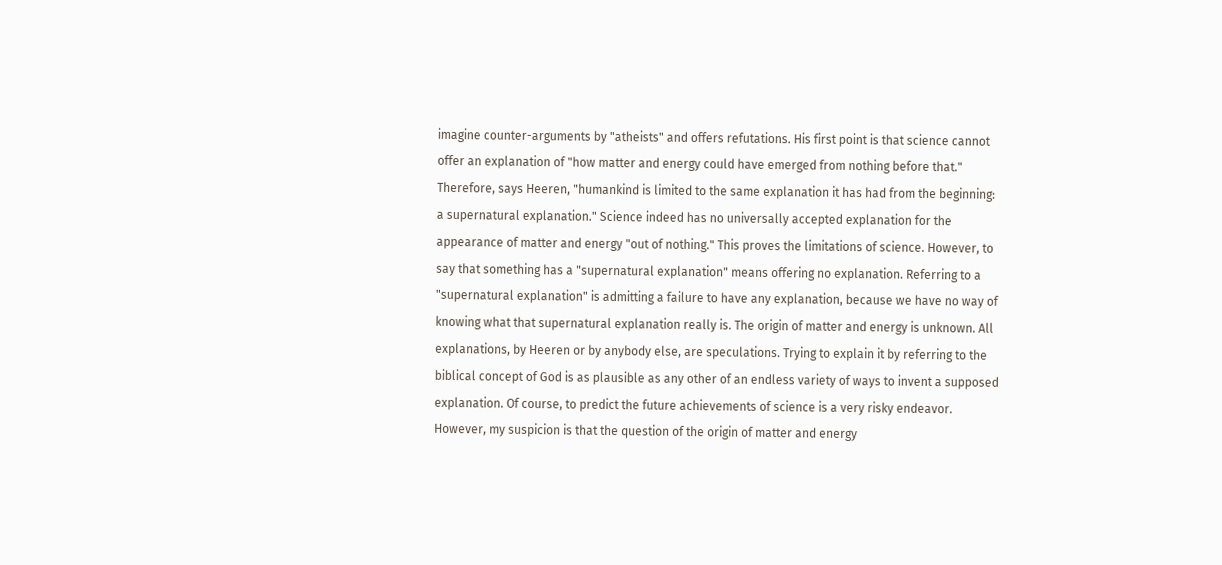imagine counter-arguments by "atheists" and offers refutations. His first point is that science cannot offer an explanation of "how matter and energy could have emerged from nothing before that." Therefore, says Heeren, "humankind is limited to the same explanation it has had from the beginning: a supernatural explanation." Science indeed has no universally accepted explanation for the appearance of matter and energy "out of nothing." This proves the limitations of science. However, to say that something has a "supernatural explanation" means offering no explanation. Referring to a "supernatural explanation" is admitting a failure to have any explanation, because we have no way of knowing what that supernatural explanation really is. The origin of matter and energy is unknown. All explanations, by Heeren or by anybody else, are speculations. Trying to explain it by referring to the biblical concept of God is as plausible as any other of an endless variety of ways to invent a supposed explanation. Of course, to predict the future achievements of science is a very risky endeavor. However, my suspicion is that the question of the origin of matter and energy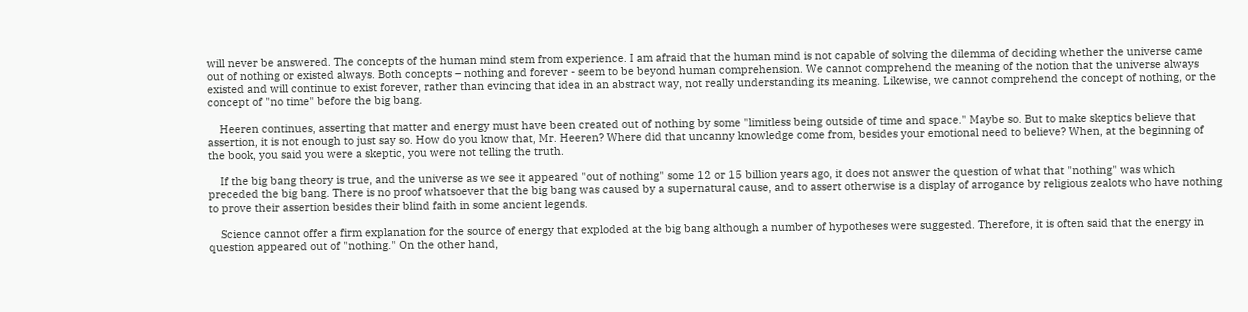will never be answered. The concepts of the human mind stem from experience. I am afraid that the human mind is not capable of solving the dilemma of deciding whether the universe came out of nothing or existed always. Both concepts – nothing and forever - seem to be beyond human comprehension. We cannot comprehend the meaning of the notion that the universe always existed and will continue to exist forever, rather than evincing that idea in an abstract way, not really understanding its meaning. Likewise, we cannot comprehend the concept of nothing, or the concept of "no time" before the big bang.

    Heeren continues, asserting that matter and energy must have been created out of nothing by some "limitless being outside of time and space." Maybe so. But to make skeptics believe that assertion, it is not enough to just say so. How do you know that, Mr. Heeren? Where did that uncanny knowledge come from, besides your emotional need to believe? When, at the beginning of the book, you said you were a skeptic, you were not telling the truth.

    If the big bang theory is true, and the universe as we see it appeared "out of nothing" some 12 or 15 billion years ago, it does not answer the question of what that "nothing" was which preceded the big bang. There is no proof whatsoever that the big bang was caused by a supernatural cause, and to assert otherwise is a display of arrogance by religious zealots who have nothing to prove their assertion besides their blind faith in some ancient legends.

    Science cannot offer a firm explanation for the source of energy that exploded at the big bang although a number of hypotheses were suggested. Therefore, it is often said that the energy in question appeared out of "nothing." On the other hand,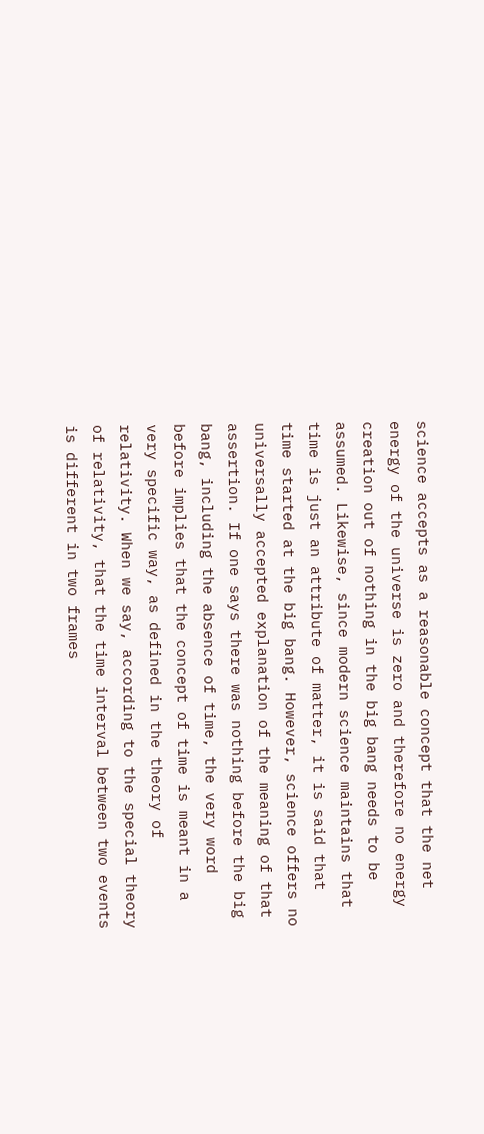science accepts as a reasonable concept that the net energy of the universe is zero and therefore no energy creation out of nothing in the big bang needs to be assumed. Likewise, since modern science maintains that time is just an attribute of matter, it is said that time started at the big bang. However, science offers no universally accepted explanation of the meaning of that assertion. If one says there was nothing before the big bang, including the absence of time, the very word before implies that the concept of time is meant in a very specific way, as defined in the theory of relativity. When we say, according to the special theory of relativity, that the time interval between two events is different in two frames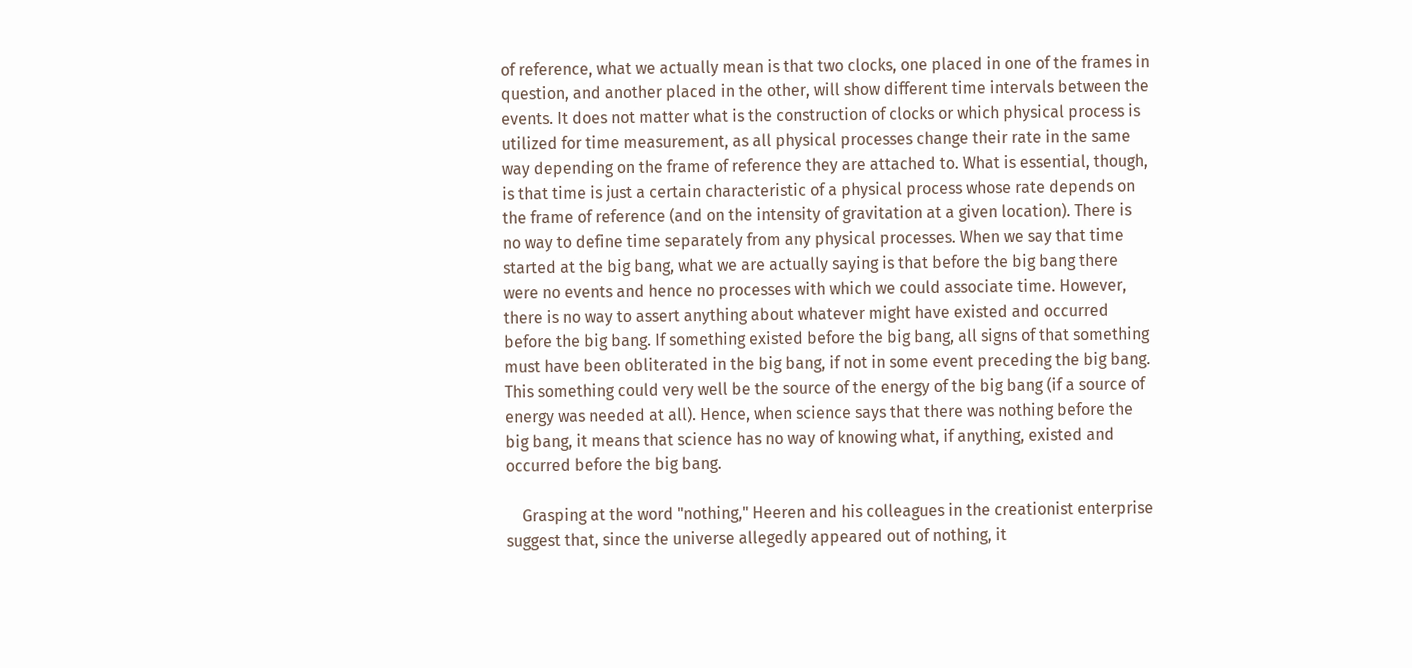of reference, what we actually mean is that two clocks, one placed in one of the frames in question, and another placed in the other, will show different time intervals between the events. It does not matter what is the construction of clocks or which physical process is utilized for time measurement, as all physical processes change their rate in the same way depending on the frame of reference they are attached to. What is essential, though, is that time is just a certain characteristic of a physical process whose rate depends on the frame of reference (and on the intensity of gravitation at a given location). There is no way to define time separately from any physical processes. When we say that time started at the big bang, what we are actually saying is that before the big bang there were no events and hence no processes with which we could associate time. However, there is no way to assert anything about whatever might have existed and occurred before the big bang. If something existed before the big bang, all signs of that something must have been obliterated in the big bang, if not in some event preceding the big bang. This something could very well be the source of the energy of the big bang (if a source of energy was needed at all). Hence, when science says that there was nothing before the big bang, it means that science has no way of knowing what, if anything, existed and occurred before the big bang.

    Grasping at the word "nothing," Heeren and his colleagues in the creationist enterprise suggest that, since the universe allegedly appeared out of nothing, it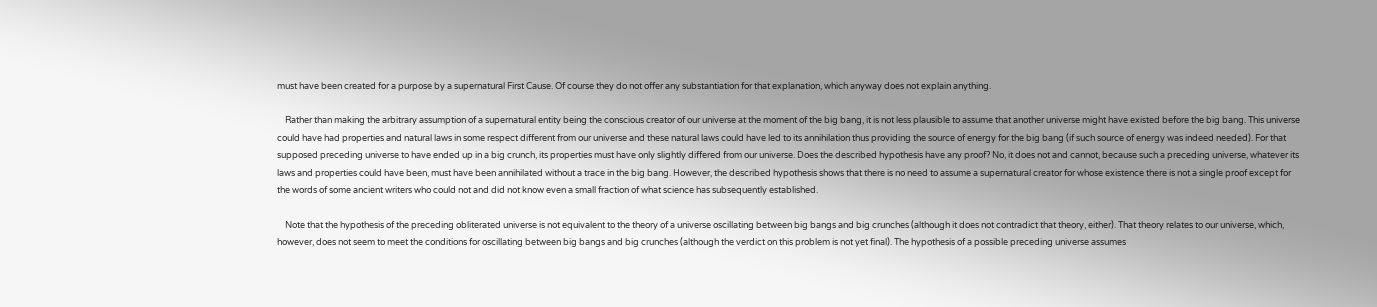must have been created for a purpose by a supernatural First Cause. Of course they do not offer any substantiation for that explanation, which anyway does not explain anything.

    Rather than making the arbitrary assumption of a supernatural entity being the conscious creator of our universe at the moment of the big bang, it is not less plausible to assume that another universe might have existed before the big bang. This universe could have had properties and natural laws in some respect different from our universe and these natural laws could have led to its annihilation thus providing the source of energy for the big bang (if such source of energy was indeed needed). For that supposed preceding universe to have ended up in a big crunch, its properties must have only slightly differed from our universe. Does the described hypothesis have any proof? No, it does not and cannot, because such a preceding universe, whatever its laws and properties could have been, must have been annihilated without a trace in the big bang. However, the described hypothesis shows that there is no need to assume a supernatural creator for whose existence there is not a single proof except for the words of some ancient writers who could not and did not know even a small fraction of what science has subsequently established.

    Note that the hypothesis of the preceding obliterated universe is not equivalent to the theory of a universe oscillating between big bangs and big crunches (although it does not contradict that theory, either). That theory relates to our universe, which, however, does not seem to meet the conditions for oscillating between big bangs and big crunches (although the verdict on this problem is not yet final). The hypothesis of a possible preceding universe assumes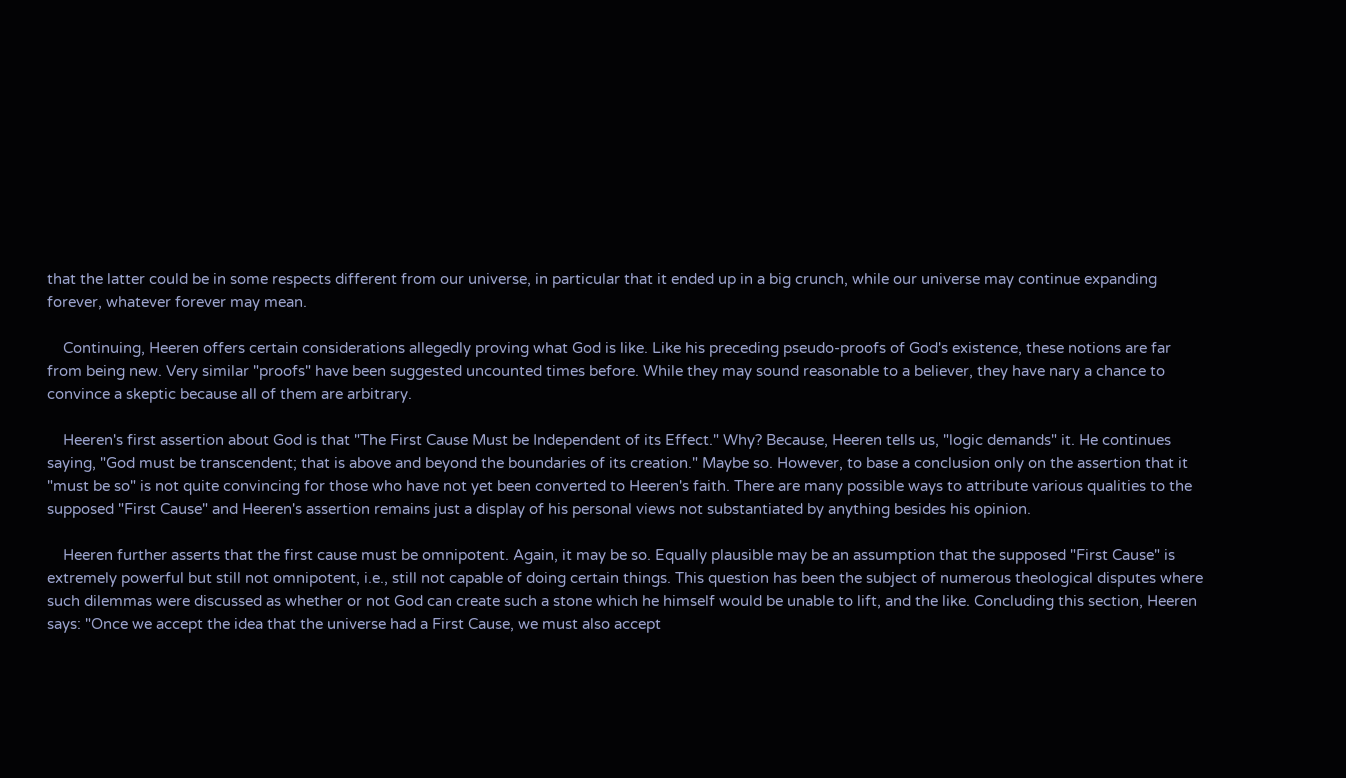that the latter could be in some respects different from our universe, in particular that it ended up in a big crunch, while our universe may continue expanding forever, whatever forever may mean.

    Continuing, Heeren offers certain considerations allegedly proving what God is like. Like his preceding pseudo-proofs of God's existence, these notions are far from being new. Very similar "proofs" have been suggested uncounted times before. While they may sound reasonable to a believer, they have nary a chance to convince a skeptic because all of them are arbitrary.

    Heeren's first assertion about God is that "The First Cause Must be Independent of its Effect." Why? Because, Heeren tells us, "logic demands" it. He continues saying, "God must be transcendent; that is above and beyond the boundaries of its creation." Maybe so. However, to base a conclusion only on the assertion that it "must be so" is not quite convincing for those who have not yet been converted to Heeren's faith. There are many possible ways to attribute various qualities to the supposed "First Cause" and Heeren's assertion remains just a display of his personal views not substantiated by anything besides his opinion.

    Heeren further asserts that the first cause must be omnipotent. Again, it may be so. Equally plausible may be an assumption that the supposed "First Cause" is extremely powerful but still not omnipotent, i.e., still not capable of doing certain things. This question has been the subject of numerous theological disputes where such dilemmas were discussed as whether or not God can create such a stone which he himself would be unable to lift, and the like. Concluding this section, Heeren says: "Once we accept the idea that the universe had a First Cause, we must also accept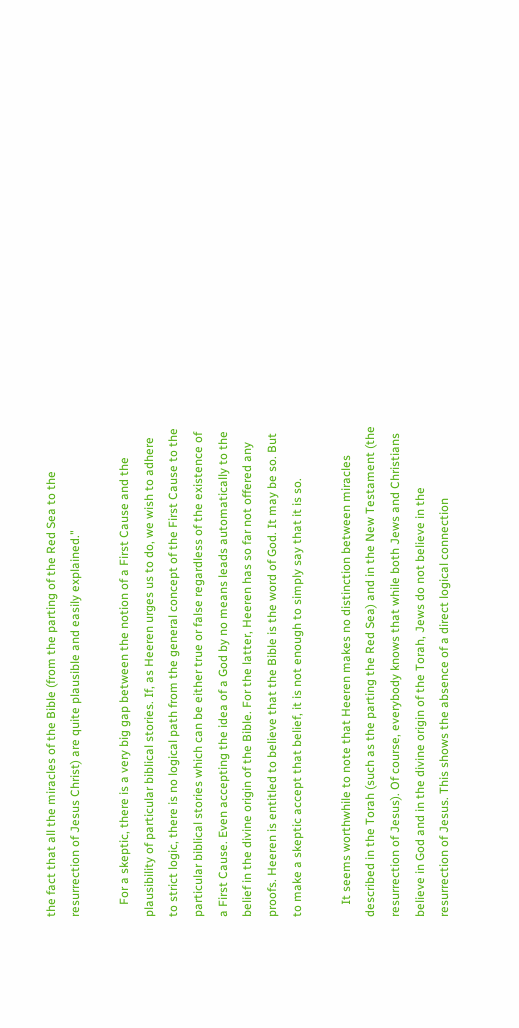the fact that all the miracles of the Bible (from the parting of the Red Sea to the resurrection of Jesus Christ) are quite plausible and easily explained."

    For a skeptic, there is a very big gap between the notion of a First Cause and the plausibility of particular biblical stories. If, as Heeren urges us to do, we wish to adhere to strict logic, there is no logical path from the general concept of the First Cause to the particular biblical stories which can be either true or false regardless of the existence of a First Cause. Even accepting the idea of a God by no means leads automatically to the belief in the divine origin of the Bible. For the latter, Heeren has so far not offered any proofs. Heeren is entitled to believe that the Bible is the word of God. It may be so. But to make a skeptic accept that belief, it is not enough to simply say that it is so.

    It seems worthwhile to note that Heeren makes no distinction between miracles described in the Torah (such as the parting the Red Sea) and in the New Testament (the resurrection of Jesus). Of course, everybody knows that while both Jews and Christians believe in God and in the divine origin of the Torah, Jews do not believe in the resurrection of Jesus. This shows the absence of a direct logical connection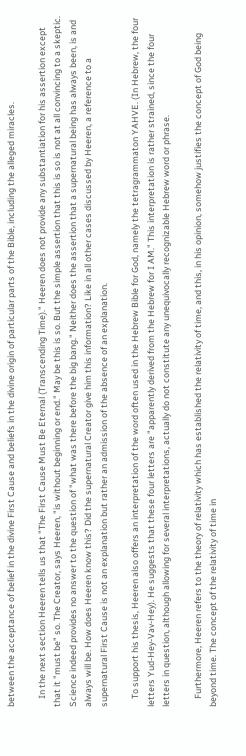between the acceptance of belief in the divine First Cause and beliefs in the divine origin of particular parts of the Bible, including the alleged miracles.

    In the next section Heeren tells us that "The First Cause Must Be Eternal (Transcending Time)." Heeren does not provide any substantiation for his assertion except that it "must be" so. The Creator, says Heeren, "is without beginning or end." May be this is so. But the simple assertion that this is so is not at all convincing to a skeptic. Science indeed provides no answer to the question of "what was there before the big bang." Neither does the assertion that a supernatural being has always been, is and always will be. How does Heeren know this? Did the supernatural Creator give him this information? Like in all other cases discussed by Heeren, a reference to a supernatural First Cause is not an explanation but rather an admission of the absence of an explanation.

    To support his thesis, Heeren also offers an interpretation of the word often used in the Hebrew Bible for God, namely the tetragrammaton YAHVE. (In Hebrew, the four letters Yud-Hey-Vav-Hey). He suggests that these four letters are "apparently derived from the Hebrew for I AM." This interpretation is rather strained, since the four letters in question, although allowing for several interpretations, actually do not constitute any unequivocally recognizable Hebrew word or phrase.

    Furthermore, Heeren refers to the theory of relativity which has established the relativity of time, and this, in his opinion, somehow justifies the concept of God being beyond time. The concept of the relativity of time in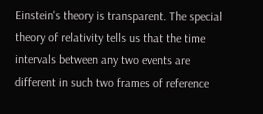Einstein's theory is transparent. The special theory of relativity tells us that the time intervals between any two events are different in such two frames of reference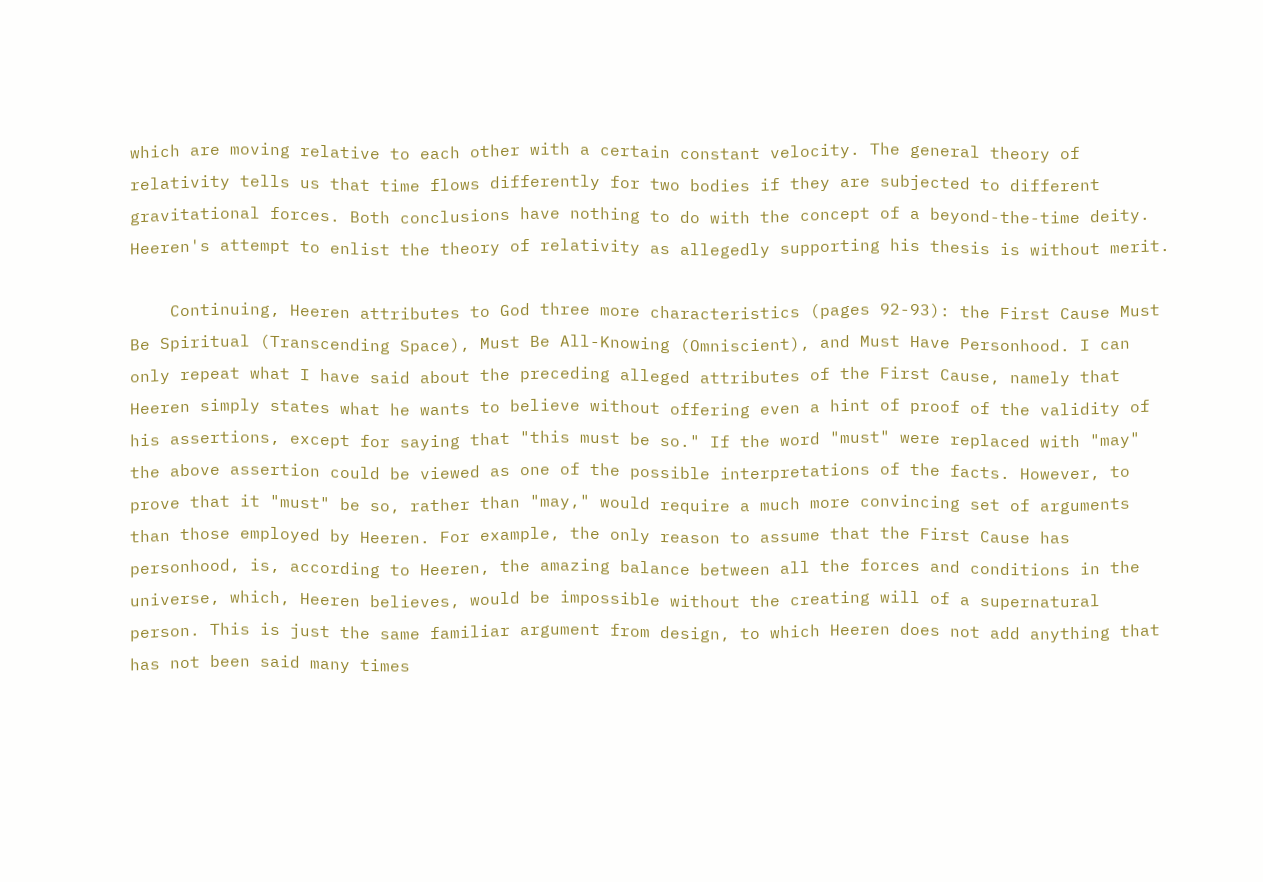which are moving relative to each other with a certain constant velocity. The general theory of relativity tells us that time flows differently for two bodies if they are subjected to different gravitational forces. Both conclusions have nothing to do with the concept of a beyond-the-time deity. Heeren's attempt to enlist the theory of relativity as allegedly supporting his thesis is without merit.

    Continuing, Heeren attributes to God three more characteristics (pages 92-93): the First Cause Must Be Spiritual (Transcending Space), Must Be All-Knowing (Omniscient), and Must Have Personhood. I can only repeat what I have said about the preceding alleged attributes of the First Cause, namely that Heeren simply states what he wants to believe without offering even a hint of proof of the validity of his assertions, except for saying that "this must be so." If the word "must" were replaced with "may" the above assertion could be viewed as one of the possible interpretations of the facts. However, to prove that it "must" be so, rather than "may," would require a much more convincing set of arguments than those employed by Heeren. For example, the only reason to assume that the First Cause has personhood, is, according to Heeren, the amazing balance between all the forces and conditions in the universe, which, Heeren believes, would be impossible without the creating will of a supernatural person. This is just the same familiar argument from design, to which Heeren does not add anything that has not been said many times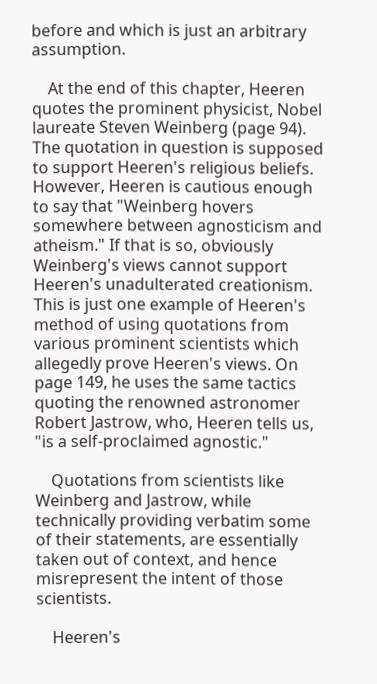before and which is just an arbitrary assumption.

    At the end of this chapter, Heeren quotes the prominent physicist, Nobel laureate Steven Weinberg (page 94). The quotation in question is supposed to support Heeren's religious beliefs. However, Heeren is cautious enough to say that "Weinberg hovers somewhere between agnosticism and atheism." If that is so, obviously Weinberg's views cannot support Heeren's unadulterated creationism. This is just one example of Heeren's method of using quotations from various prominent scientists which allegedly prove Heeren's views. On page 149, he uses the same tactics quoting the renowned astronomer Robert Jastrow, who, Heeren tells us, "is a self-proclaimed agnostic."

    Quotations from scientists like Weinberg and Jastrow, while technically providing verbatim some of their statements, are essentially taken out of context, and hence misrepresent the intent of those scientists.

    Heeren's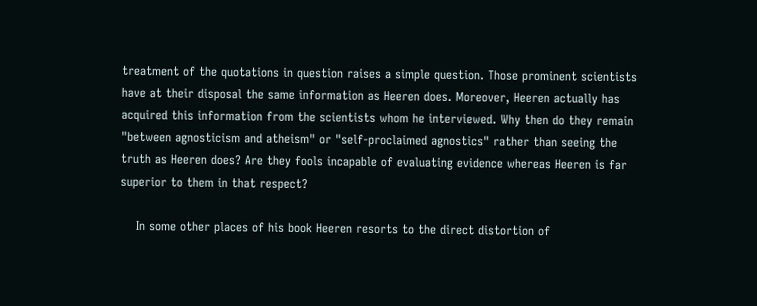treatment of the quotations in question raises a simple question. Those prominent scientists have at their disposal the same information as Heeren does. Moreover, Heeren actually has acquired this information from the scientists whom he interviewed. Why then do they remain "between agnosticism and atheism" or "self-proclaimed agnostics" rather than seeing the truth as Heeren does? Are they fools incapable of evaluating evidence whereas Heeren is far superior to them in that respect?

    In some other places of his book Heeren resorts to the direct distortion of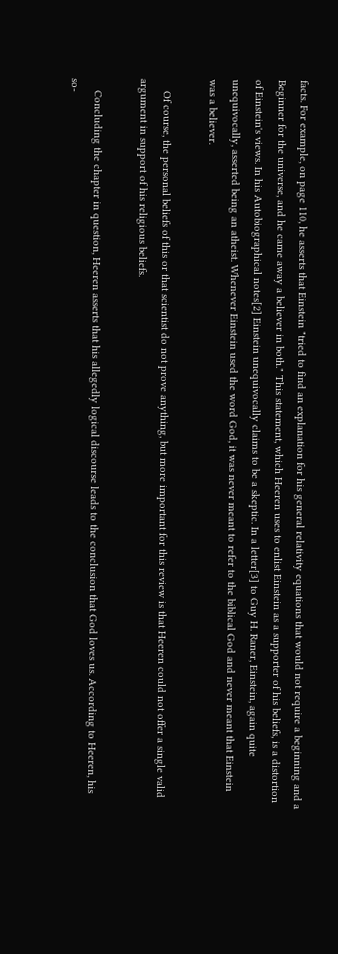facts. For example, on page 110, he asserts that Einstein "tried to find an explanation for his general relativity equations that would not require a beginning and a Beginner for the universe, and he came away a believer in both." This statement, which Heeren uses to enlist Einstein as a supporter of his beliefs, is a distortion of Einstein's views. In his Autobiographical notes[2] Einstein unequivocally claims to be a skeptic. In a letter[3] to Guy H. Raner, Einstein, again quite unequivocally, asserted being an atheist. Whenever Einstein used the word God, it was never meant to refer to the biblical God and never meant that Einstein was a believer.

    Of course, the personal beliefs of this or that scientist do not prove anything, but more important for this review is that Heeren could not offer a single valid argument in support of his religious beliefs.

    Concluding the chapter in question, Heeren asserts that his allegedly logical discourse leads to the conclusion that God loves us. According to Heeren, his so-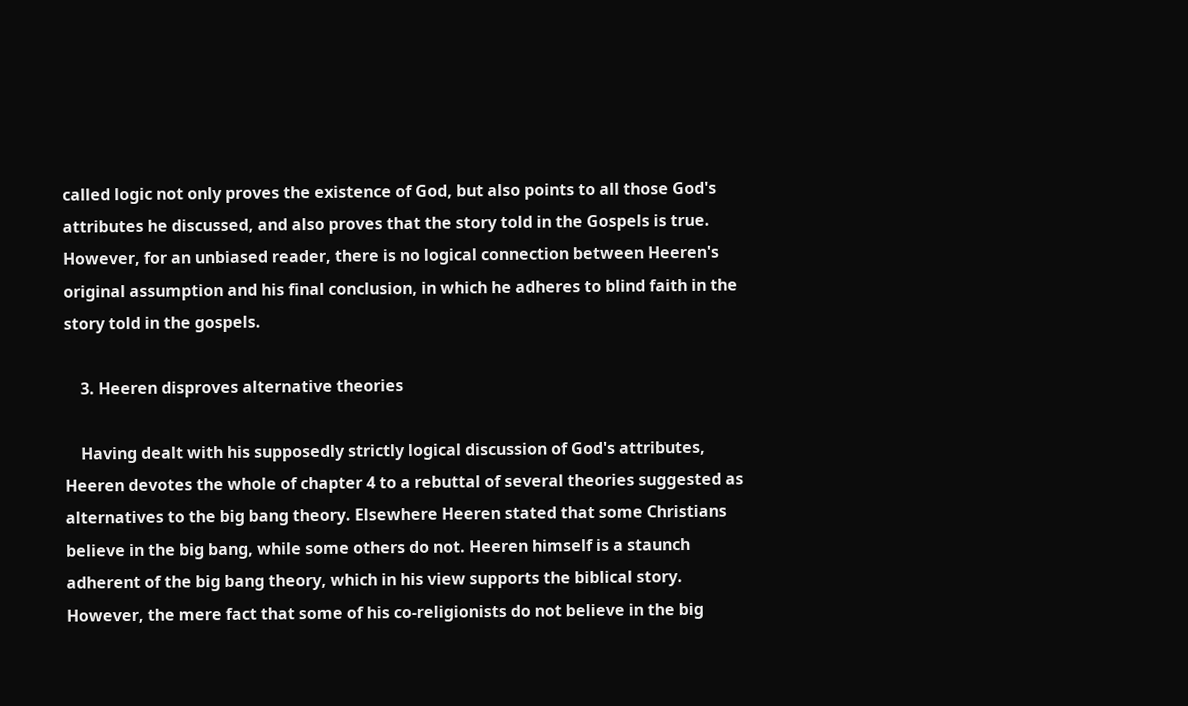called logic not only proves the existence of God, but also points to all those God's attributes he discussed, and also proves that the story told in the Gospels is true. However, for an unbiased reader, there is no logical connection between Heeren's original assumption and his final conclusion, in which he adheres to blind faith in the story told in the gospels.

    3. Heeren disproves alternative theories

    Having dealt with his supposedly strictly logical discussion of God's attributes, Heeren devotes the whole of chapter 4 to a rebuttal of several theories suggested as alternatives to the big bang theory. Elsewhere Heeren stated that some Christians believe in the big bang, while some others do not. Heeren himself is a staunch adherent of the big bang theory, which in his view supports the biblical story. However, the mere fact that some of his co-religionists do not believe in the big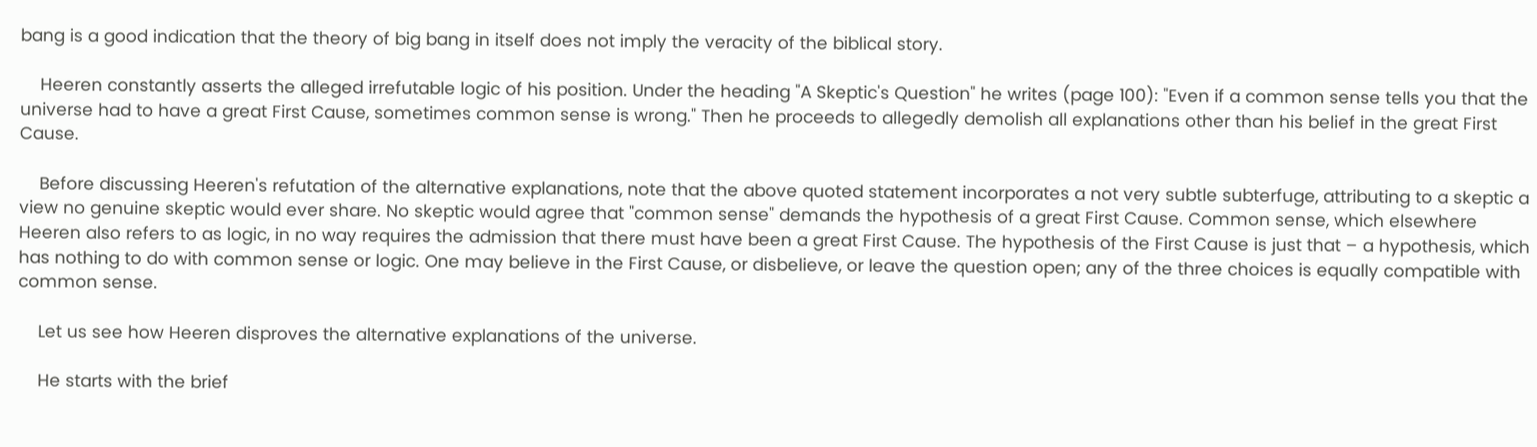bang is a good indication that the theory of big bang in itself does not imply the veracity of the biblical story.

    Heeren constantly asserts the alleged irrefutable logic of his position. Under the heading "A Skeptic's Question" he writes (page 100): "Even if a common sense tells you that the universe had to have a great First Cause, sometimes common sense is wrong." Then he proceeds to allegedly demolish all explanations other than his belief in the great First Cause.

    Before discussing Heeren's refutation of the alternative explanations, note that the above quoted statement incorporates a not very subtle subterfuge, attributing to a skeptic a view no genuine skeptic would ever share. No skeptic would agree that "common sense" demands the hypothesis of a great First Cause. Common sense, which elsewhere Heeren also refers to as logic, in no way requires the admission that there must have been a great First Cause. The hypothesis of the First Cause is just that – a hypothesis, which has nothing to do with common sense or logic. One may believe in the First Cause, or disbelieve, or leave the question open; any of the three choices is equally compatible with common sense.

    Let us see how Heeren disproves the alternative explanations of the universe.

    He starts with the brief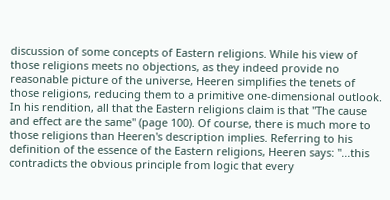discussion of some concepts of Eastern religions. While his view of those religions meets no objections, as they indeed provide no reasonable picture of the universe, Heeren simplifies the tenets of those religions, reducing them to a primitive one-dimensional outlook. In his rendition, all that the Eastern religions claim is that "The cause and effect are the same" (page 100). Of course, there is much more to those religions than Heeren's description implies. Referring to his definition of the essence of the Eastern religions, Heeren says: "...this contradicts the obvious principle from logic that every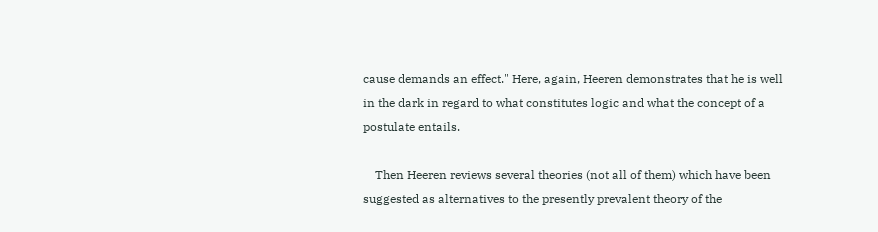cause demands an effect." Here, again, Heeren demonstrates that he is well in the dark in regard to what constitutes logic and what the concept of a postulate entails.

    Then Heeren reviews several theories (not all of them) which have been suggested as alternatives to the presently prevalent theory of the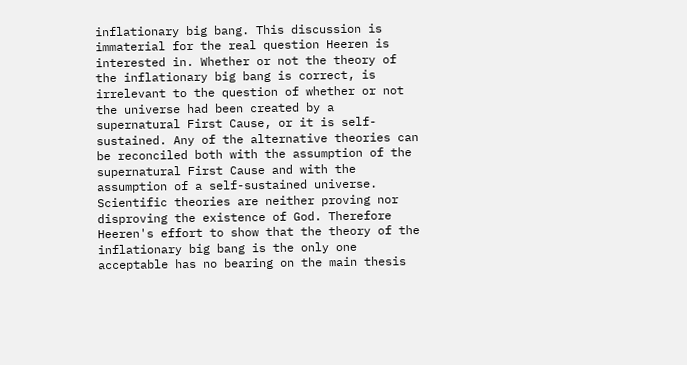inflationary big bang. This discussion is immaterial for the real question Heeren is interested in. Whether or not the theory of the inflationary big bang is correct, is irrelevant to the question of whether or not the universe had been created by a supernatural First Cause, or it is self-sustained. Any of the alternative theories can be reconciled both with the assumption of the supernatural First Cause and with the assumption of a self-sustained universe. Scientific theories are neither proving nor disproving the existence of God. Therefore Heeren's effort to show that the theory of the inflationary big bang is the only one acceptable has no bearing on the main thesis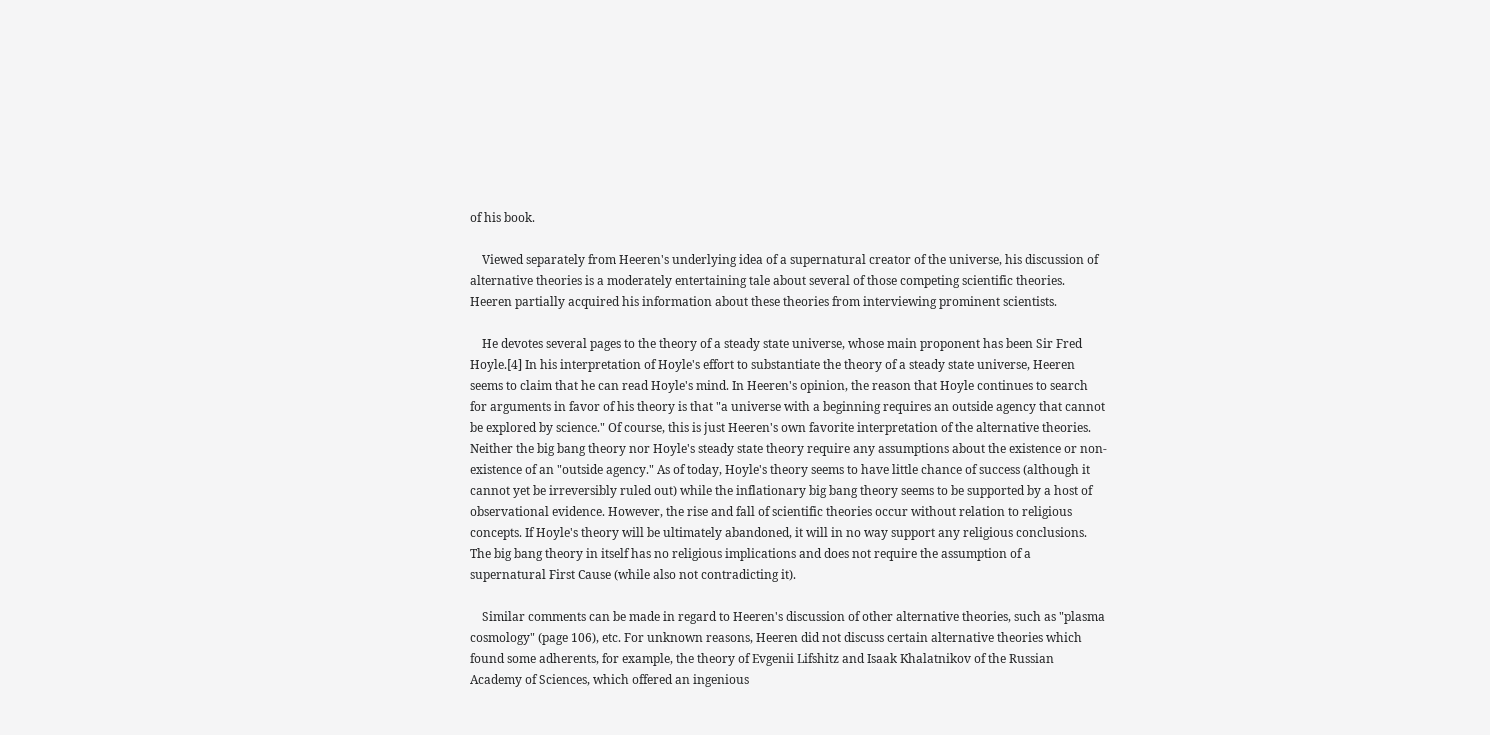of his book.

    Viewed separately from Heeren's underlying idea of a supernatural creator of the universe, his discussion of alternative theories is a moderately entertaining tale about several of those competing scientific theories. Heeren partially acquired his information about these theories from interviewing prominent scientists.

    He devotes several pages to the theory of a steady state universe, whose main proponent has been Sir Fred Hoyle.[4] In his interpretation of Hoyle's effort to substantiate the theory of a steady state universe, Heeren seems to claim that he can read Hoyle's mind. In Heeren's opinion, the reason that Hoyle continues to search for arguments in favor of his theory is that "a universe with a beginning requires an outside agency that cannot be explored by science." Of course, this is just Heeren's own favorite interpretation of the alternative theories. Neither the big bang theory nor Hoyle's steady state theory require any assumptions about the existence or non-existence of an "outside agency." As of today, Hoyle's theory seems to have little chance of success (although it cannot yet be irreversibly ruled out) while the inflationary big bang theory seems to be supported by a host of observational evidence. However, the rise and fall of scientific theories occur without relation to religious concepts. If Hoyle's theory will be ultimately abandoned, it will in no way support any religious conclusions. The big bang theory in itself has no religious implications and does not require the assumption of a supernatural First Cause (while also not contradicting it).

    Similar comments can be made in regard to Heeren's discussion of other alternative theories, such as "plasma cosmology" (page 106), etc. For unknown reasons, Heeren did not discuss certain alternative theories which found some adherents, for example, the theory of Evgenii Lifshitz and Isaak Khalatnikov of the Russian Academy of Sciences, which offered an ingenious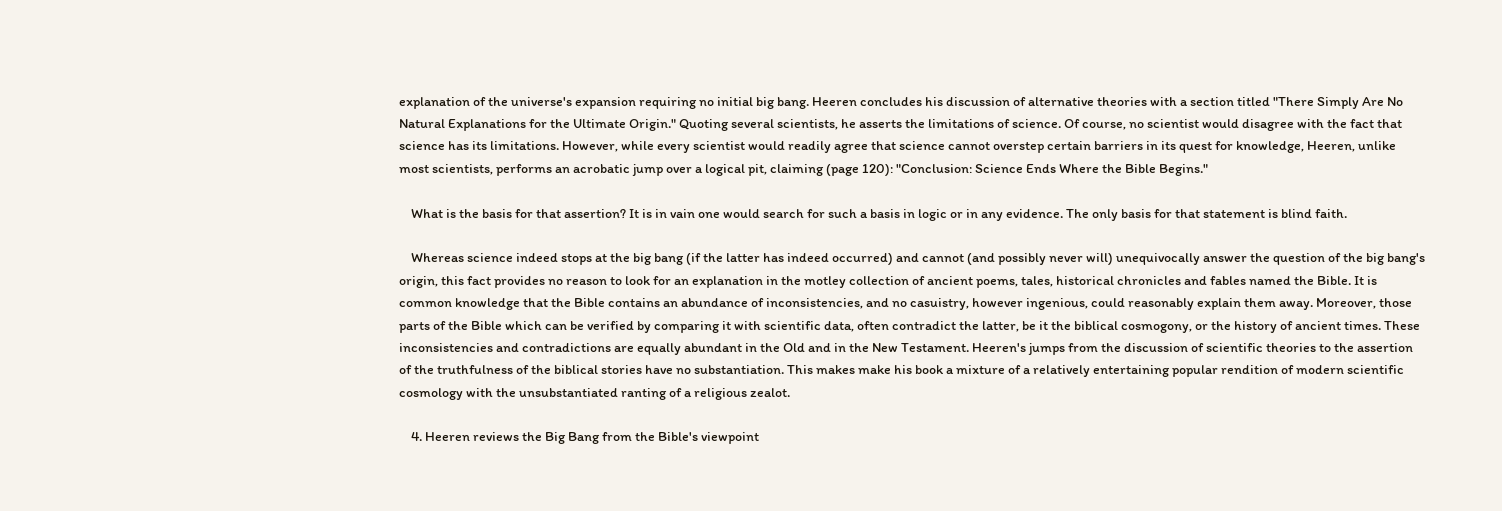explanation of the universe's expansion requiring no initial big bang. Heeren concludes his discussion of alternative theories with a section titled "There Simply Are No Natural Explanations for the Ultimate Origin." Quoting several scientists, he asserts the limitations of science. Of course, no scientist would disagree with the fact that science has its limitations. However, while every scientist would readily agree that science cannot overstep certain barriers in its quest for knowledge, Heeren, unlike most scientists, performs an acrobatic jump over a logical pit, claiming (page 120): "Conclusion: Science Ends Where the Bible Begins."

    What is the basis for that assertion? It is in vain one would search for such a basis in logic or in any evidence. The only basis for that statement is blind faith.

    Whereas science indeed stops at the big bang (if the latter has indeed occurred) and cannot (and possibly never will) unequivocally answer the question of the big bang's origin, this fact provides no reason to look for an explanation in the motley collection of ancient poems, tales, historical chronicles and fables named the Bible. It is common knowledge that the Bible contains an abundance of inconsistencies, and no casuistry, however ingenious, could reasonably explain them away. Moreover, those parts of the Bible which can be verified by comparing it with scientific data, often contradict the latter, be it the biblical cosmogony, or the history of ancient times. These inconsistencies and contradictions are equally abundant in the Old and in the New Testament. Heeren's jumps from the discussion of scientific theories to the assertion of the truthfulness of the biblical stories have no substantiation. This makes make his book a mixture of a relatively entertaining popular rendition of modern scientific cosmology with the unsubstantiated ranting of a religious zealot.

    4. Heeren reviews the Big Bang from the Bible's viewpoint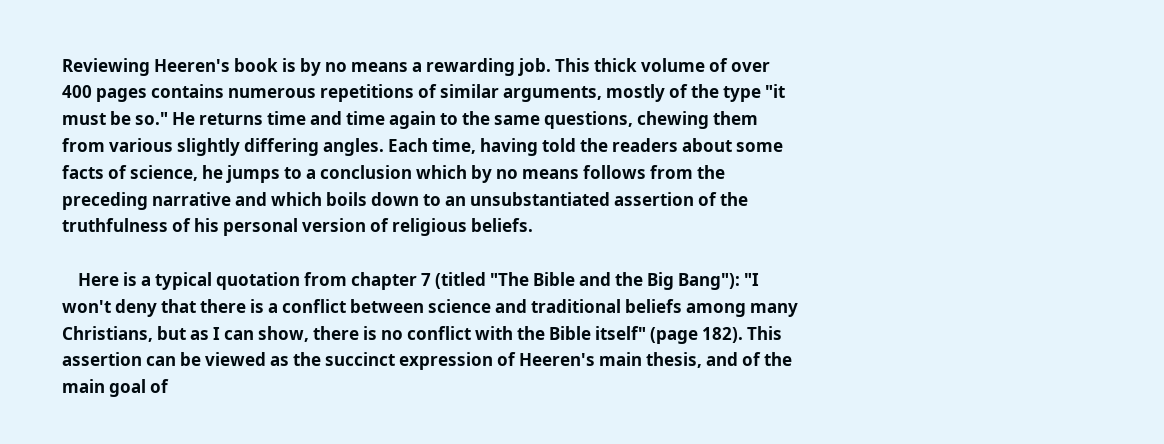Reviewing Heeren's book is by no means a rewarding job. This thick volume of over 400 pages contains numerous repetitions of similar arguments, mostly of the type "it must be so." He returns time and time again to the same questions, chewing them from various slightly differing angles. Each time, having told the readers about some facts of science, he jumps to a conclusion which by no means follows from the preceding narrative and which boils down to an unsubstantiated assertion of the truthfulness of his personal version of religious beliefs.

    Here is a typical quotation from chapter 7 (titled "The Bible and the Big Bang"): "I won't deny that there is a conflict between science and traditional beliefs among many Christians, but as I can show, there is no conflict with the Bible itself" (page 182). This assertion can be viewed as the succinct expression of Heeren's main thesis, and of the main goal of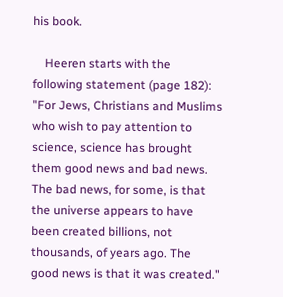his book.

    Heeren starts with the following statement (page 182): "For Jews, Christians and Muslims who wish to pay attention to science, science has brought them good news and bad news. The bad news, for some, is that the universe appears to have been created billions, not thousands, of years ago. The good news is that it was created."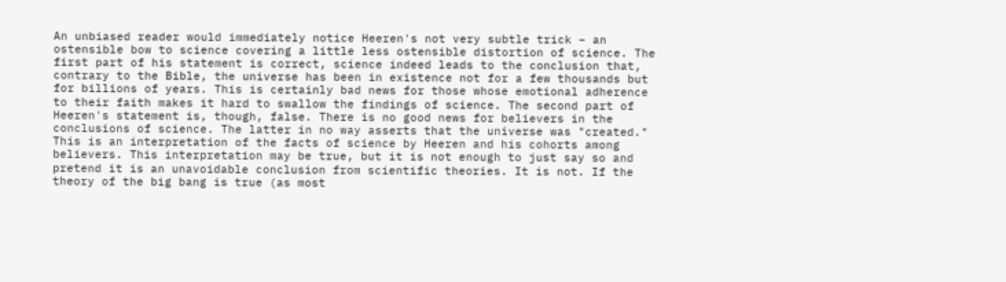An unbiased reader would immediately notice Heeren's not very subtle trick – an ostensible bow to science covering a little less ostensible distortion of science. The first part of his statement is correct, science indeed leads to the conclusion that, contrary to the Bible, the universe has been in existence not for a few thousands but for billions of years. This is certainly bad news for those whose emotional adherence to their faith makes it hard to swallow the findings of science. The second part of Heeren's statement is, though, false. There is no good news for believers in the conclusions of science. The latter in no way asserts that the universe was "created." This is an interpretation of the facts of science by Heeren and his cohorts among believers. This interpretation may be true, but it is not enough to just say so and pretend it is an unavoidable conclusion from scientific theories. It is not. If the theory of the big bang is true (as most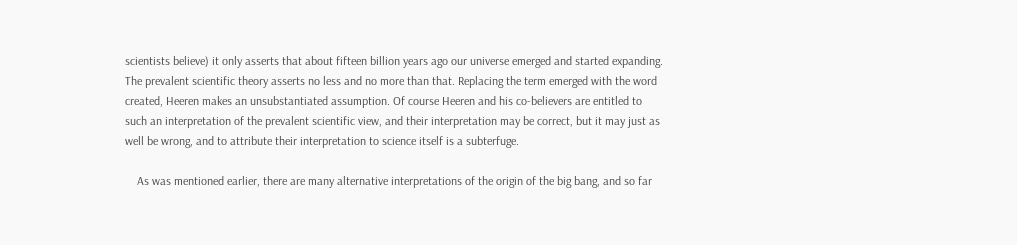scientists believe) it only asserts that about fifteen billion years ago our universe emerged and started expanding. The prevalent scientific theory asserts no less and no more than that. Replacing the term emerged with the word created, Heeren makes an unsubstantiated assumption. Of course Heeren and his co-believers are entitled to such an interpretation of the prevalent scientific view, and their interpretation may be correct, but it may just as well be wrong, and to attribute their interpretation to science itself is a subterfuge.

    As was mentioned earlier, there are many alternative interpretations of the origin of the big bang, and so far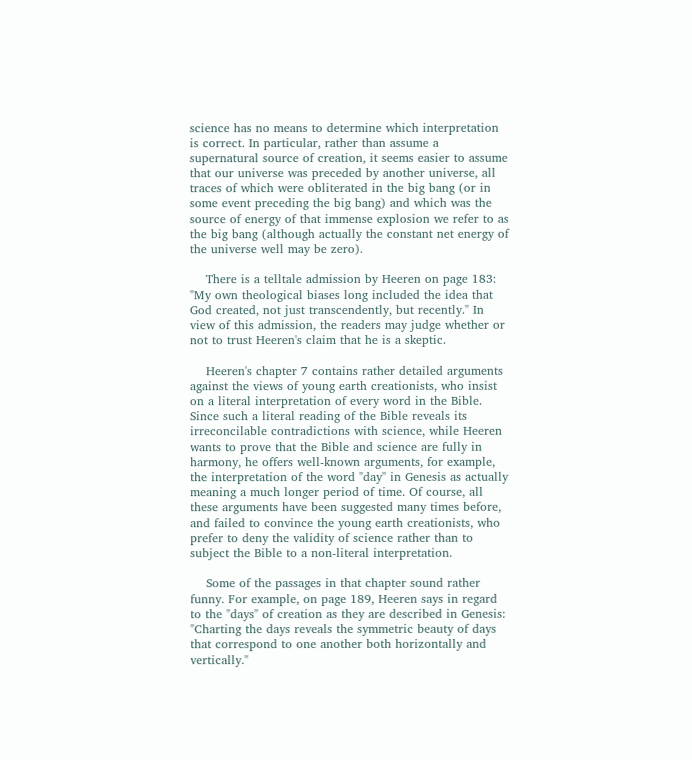science has no means to determine which interpretation is correct. In particular, rather than assume a supernatural source of creation, it seems easier to assume that our universe was preceded by another universe, all traces of which were obliterated in the big bang (or in some event preceding the big bang) and which was the source of energy of that immense explosion we refer to as the big bang (although actually the constant net energy of the universe well may be zero).

    There is a telltale admission by Heeren on page 183: "My own theological biases long included the idea that God created, not just transcendently, but recently." In view of this admission, the readers may judge whether or not to trust Heeren's claim that he is a skeptic.

    Heeren's chapter 7 contains rather detailed arguments against the views of young earth creationists, who insist on a literal interpretation of every word in the Bible. Since such a literal reading of the Bible reveals its irreconcilable contradictions with science, while Heeren wants to prove that the Bible and science are fully in harmony, he offers well-known arguments, for example, the interpretation of the word "day" in Genesis as actually meaning a much longer period of time. Of course, all these arguments have been suggested many times before, and failed to convince the young earth creationists, who prefer to deny the validity of science rather than to subject the Bible to a non-literal interpretation.

    Some of the passages in that chapter sound rather funny. For example, on page 189, Heeren says in regard to the "days" of creation as they are described in Genesis: "Charting the days reveals the symmetric beauty of days that correspond to one another both horizontally and vertically."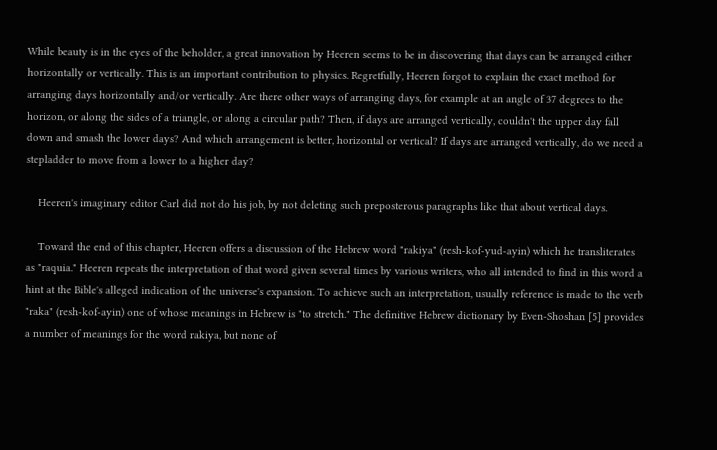While beauty is in the eyes of the beholder, a great innovation by Heeren seems to be in discovering that days can be arranged either horizontally or vertically. This is an important contribution to physics. Regretfully, Heeren forgot to explain the exact method for arranging days horizontally and/or vertically. Are there other ways of arranging days, for example at an angle of 37 degrees to the horizon, or along the sides of a triangle, or along a circular path? Then, if days are arranged vertically, couldn't the upper day fall down and smash the lower days? And which arrangement is better, horizontal or vertical? If days are arranged vertically, do we need a stepladder to move from a lower to a higher day?

    Heeren's imaginary editor Carl did not do his job, by not deleting such preposterous paragraphs like that about vertical days.

    Toward the end of this chapter, Heeren offers a discussion of the Hebrew word "rakiya" (resh-kof-yud-ayin) which he transliterates as "raquia." Heeren repeats the interpretation of that word given several times by various writers, who all intended to find in this word a hint at the Bible's alleged indication of the universe's expansion. To achieve such an interpretation, usually reference is made to the verb "raka" (resh-kof-ayin) one of whose meanings in Hebrew is "to stretch." The definitive Hebrew dictionary by Even-Shoshan [5] provides a number of meanings for the word rakiya, but none of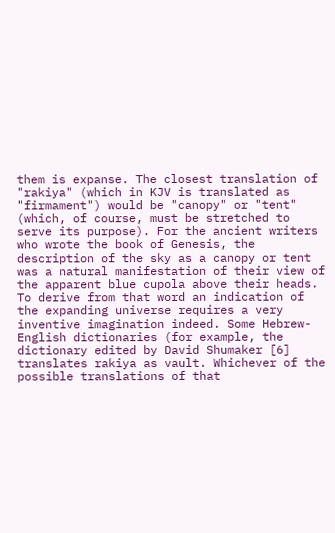them is expanse. The closest translation of "rakiya" (which in KJV is translated as "firmament") would be "canopy" or "tent" (which, of course, must be stretched to serve its purpose). For the ancient writers who wrote the book of Genesis, the description of the sky as a canopy or tent was a natural manifestation of their view of the apparent blue cupola above their heads. To derive from that word an indication of the expanding universe requires a very inventive imagination indeed. Some Hebrew-English dictionaries (for example, the dictionary edited by David Shumaker [6] translates rakiya as vault. Whichever of the possible translations of that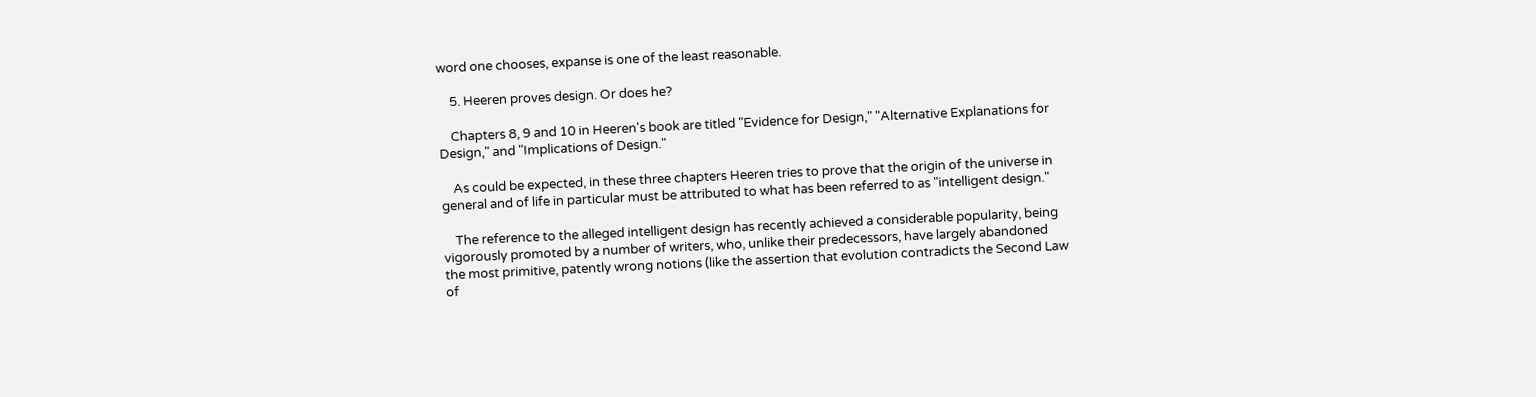word one chooses, expanse is one of the least reasonable.

    5. Heeren proves design. Or does he?

    Chapters 8, 9 and 10 in Heeren's book are titled "Evidence for Design," "Alternative Explanations for Design," and "Implications of Design."

    As could be expected, in these three chapters Heeren tries to prove that the origin of the universe in general and of life in particular must be attributed to what has been referred to as "intelligent design."

    The reference to the alleged intelligent design has recently achieved a considerable popularity, being vigorously promoted by a number of writers, who, unlike their predecessors, have largely abandoned the most primitive, patently wrong notions (like the assertion that evolution contradicts the Second Law of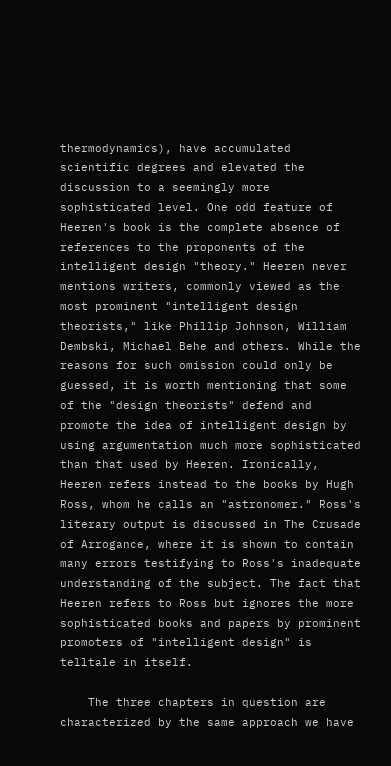thermodynamics), have accumulated scientific degrees and elevated the discussion to a seemingly more sophisticated level. One odd feature of Heeren's book is the complete absence of references to the proponents of the intelligent design "theory." Heeren never mentions writers, commonly viewed as the most prominent "intelligent design theorists," like Phillip Johnson, William Dembski, Michael Behe and others. While the reasons for such omission could only be guessed, it is worth mentioning that some of the "design theorists" defend and promote the idea of intelligent design by using argumentation much more sophisticated than that used by Heeren. Ironically, Heeren refers instead to the books by Hugh Ross, whom he calls an "astronomer." Ross's literary output is discussed in The Crusade of Arrogance, where it is shown to contain many errors testifying to Ross's inadequate understanding of the subject. The fact that Heeren refers to Ross but ignores the more sophisticated books and papers by prominent promoters of "intelligent design" is telltale in itself.

    The three chapters in question are characterized by the same approach we have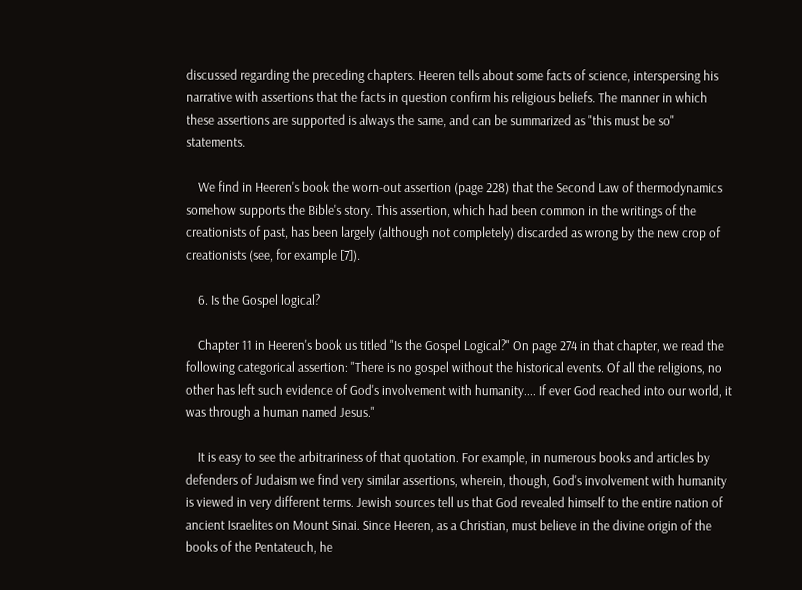discussed regarding the preceding chapters. Heeren tells about some facts of science, interspersing his narrative with assertions that the facts in question confirm his religious beliefs. The manner in which these assertions are supported is always the same, and can be summarized as "this must be so" statements.

    We find in Heeren's book the worn-out assertion (page 228) that the Second Law of thermodynamics somehow supports the Bible's story. This assertion, which had been common in the writings of the creationists of past, has been largely (although not completely) discarded as wrong by the new crop of creationists (see, for example [7]).

    6. Is the Gospel logical?

    Chapter 11 in Heeren's book us titled "Is the Gospel Logical?" On page 274 in that chapter, we read the following categorical assertion: "There is no gospel without the historical events. Of all the religions, no other has left such evidence of God's involvement with humanity.... If ever God reached into our world, it was through a human named Jesus."

    It is easy to see the arbitrariness of that quotation. For example, in numerous books and articles by defenders of Judaism we find very similar assertions, wherein, though, God's involvement with humanity is viewed in very different terms. Jewish sources tell us that God revealed himself to the entire nation of ancient Israelites on Mount Sinai. Since Heeren, as a Christian, must believe in the divine origin of the books of the Pentateuch, he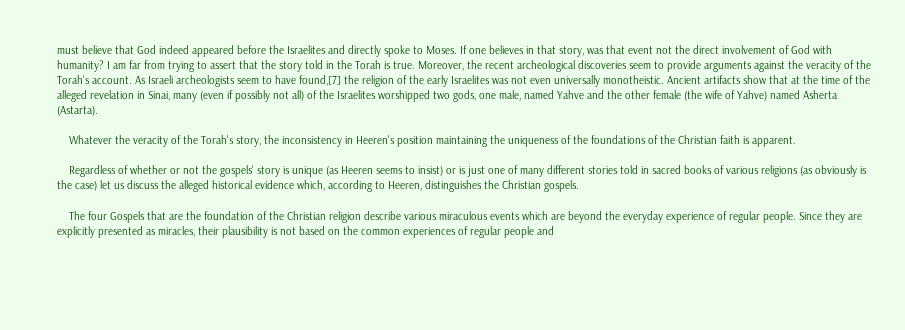must believe that God indeed appeared before the Israelites and directly spoke to Moses. If one believes in that story, was that event not the direct involvement of God with humanity? I am far from trying to assert that the story told in the Torah is true. Moreover, the recent archeological discoveries seem to provide arguments against the veracity of the Torah's account. As Israeli archeologists seem to have found,[7] the religion of the early Israelites was not even universally monotheistic. Ancient artifacts show that at the time of the alleged revelation in Sinai, many (even if possibly not all) of the Israelites worshipped two gods, one male, named Yahve and the other female (the wife of Yahve) named Asherta (Astarta).

    Whatever the veracity of the Torah's story, the inconsistency in Heeren's position maintaining the uniqueness of the foundations of the Christian faith is apparent.

    Regardless of whether or not the gospels' story is unique (as Heeren seems to insist) or is just one of many different stories told in sacred books of various religions (as obviously is the case) let us discuss the alleged historical evidence which, according to Heeren, distinguishes the Christian gospels.

    The four Gospels that are the foundation of the Christian religion describe various miraculous events which are beyond the everyday experience of regular people. Since they are explicitly presented as miracles, their plausibility is not based on the common experiences of regular people and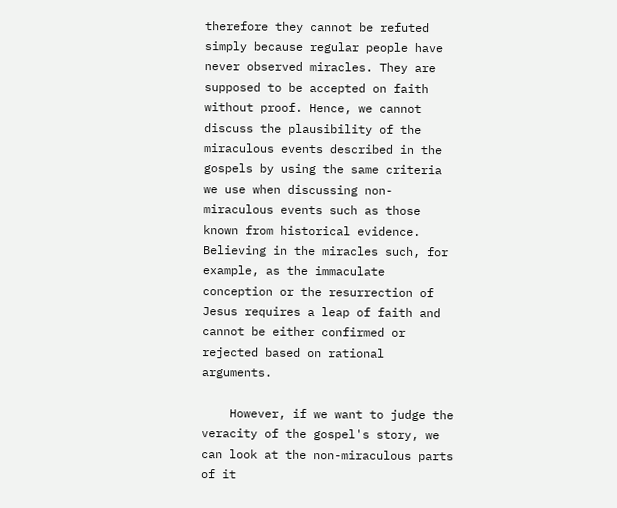therefore they cannot be refuted simply because regular people have never observed miracles. They are supposed to be accepted on faith without proof. Hence, we cannot discuss the plausibility of the miraculous events described in the gospels by using the same criteria we use when discussing non-miraculous events such as those known from historical evidence. Believing in the miracles such, for example, as the immaculate conception or the resurrection of Jesus requires a leap of faith and cannot be either confirmed or rejected based on rational arguments.

    However, if we want to judge the veracity of the gospel's story, we can look at the non-miraculous parts of it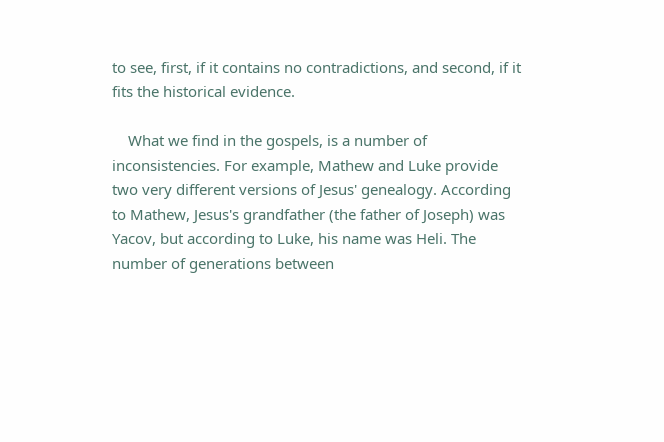to see, first, if it contains no contradictions, and second, if it fits the historical evidence.

    What we find in the gospels, is a number of inconsistencies. For example, Mathew and Luke provide two very different versions of Jesus' genealogy. According to Mathew, Jesus's grandfather (the father of Joseph) was Yacov, but according to Luke, his name was Heli. The number of generations between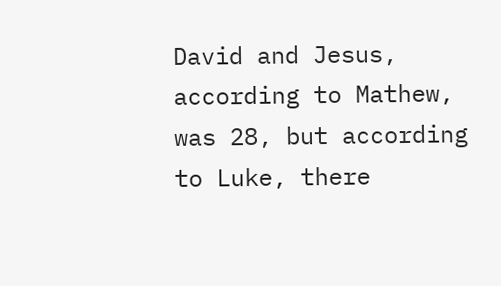David and Jesus, according to Mathew, was 28, but according to Luke, there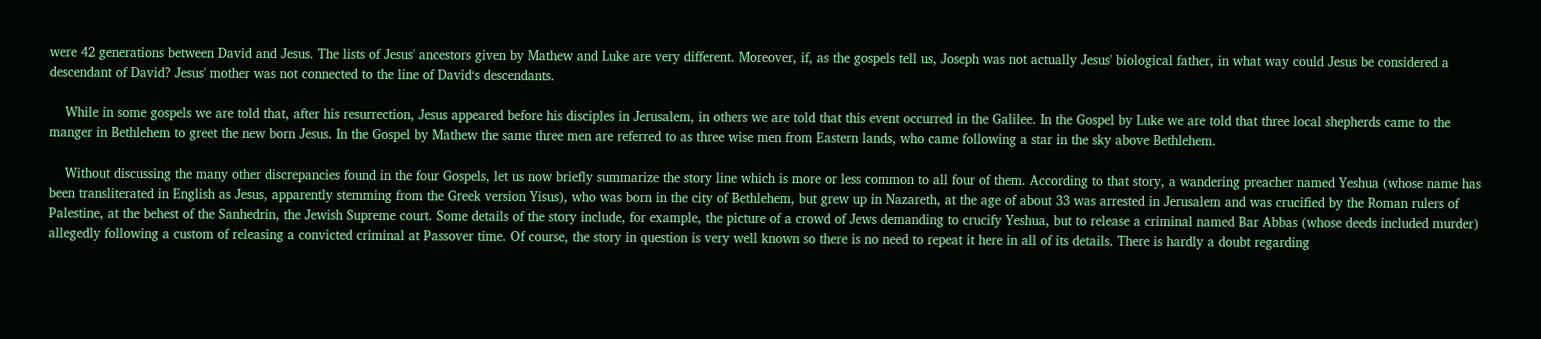were 42 generations between David and Jesus. The lists of Jesus' ancestors given by Mathew and Luke are very different. Moreover, if, as the gospels tell us, Joseph was not actually Jesus' biological father, in what way could Jesus be considered a descendant of David? Jesus' mother was not connected to the line of David‘s descendants.

    While in some gospels we are told that, after his resurrection, Jesus appeared before his disciples in Jerusalem, in others we are told that this event occurred in the Galilee. In the Gospel by Luke we are told that three local shepherds came to the manger in Bethlehem to greet the new born Jesus. In the Gospel by Mathew the same three men are referred to as three wise men from Eastern lands, who came following a star in the sky above Bethlehem.

    Without discussing the many other discrepancies found in the four Gospels, let us now briefly summarize the story line which is more or less common to all four of them. According to that story, a wandering preacher named Yeshua (whose name has been transliterated in English as Jesus, apparently stemming from the Greek version Yisus), who was born in the city of Bethlehem, but grew up in Nazareth, at the age of about 33 was arrested in Jerusalem and was crucified by the Roman rulers of Palestine, at the behest of the Sanhedrin, the Jewish Supreme court. Some details of the story include, for example, the picture of a crowd of Jews demanding to crucify Yeshua, but to release a criminal named Bar Abbas (whose deeds included murder) allegedly following a custom of releasing a convicted criminal at Passover time. Of course, the story in question is very well known so there is no need to repeat it here in all of its details. There is hardly a doubt regarding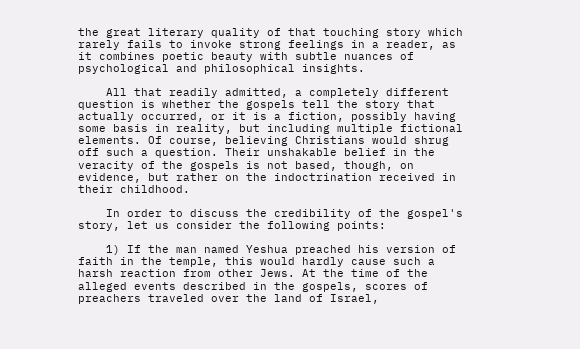the great literary quality of that touching story which rarely fails to invoke strong feelings in a reader, as it combines poetic beauty with subtle nuances of psychological and philosophical insights.

    All that readily admitted, a completely different question is whether the gospels tell the story that actually occurred, or it is a fiction, possibly having some basis in reality, but including multiple fictional elements. Of course, believing Christians would shrug off such a question. Their unshakable belief in the veracity of the gospels is not based, though, on evidence, but rather on the indoctrination received in their childhood.

    In order to discuss the credibility of the gospel's story, let us consider the following points:

    1) If the man named Yeshua preached his version of faith in the temple, this would hardly cause such a harsh reaction from other Jews. At the time of the alleged events described in the gospels, scores of preachers traveled over the land of Israel,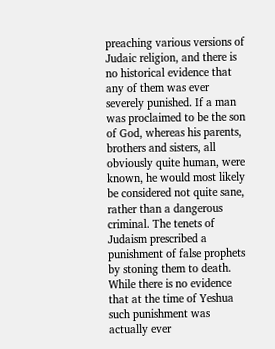preaching various versions of Judaic religion, and there is no historical evidence that any of them was ever severely punished. If a man was proclaimed to be the son of God, whereas his parents, brothers and sisters, all obviously quite human, were known, he would most likely be considered not quite sane, rather than a dangerous criminal. The tenets of Judaism prescribed a punishment of false prophets by stoning them to death. While there is no evidence that at the time of Yeshua such punishment was actually ever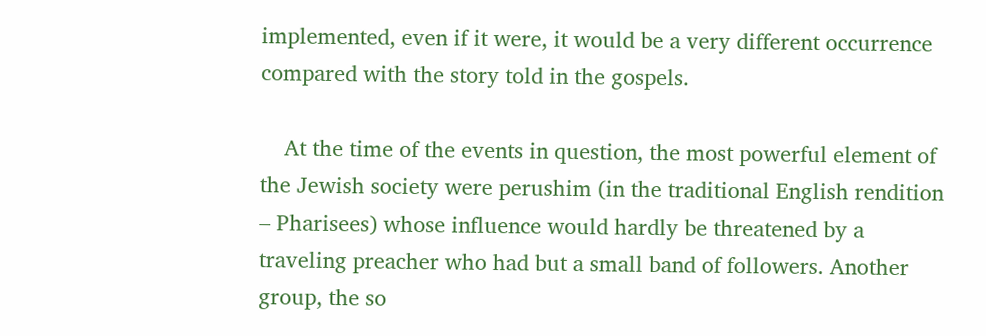implemented, even if it were, it would be a very different occurrence compared with the story told in the gospels.

    At the time of the events in question, the most powerful element of the Jewish society were perushim (in the traditional English rendition – Pharisees) whose influence would hardly be threatened by a traveling preacher who had but a small band of followers. Another group, the so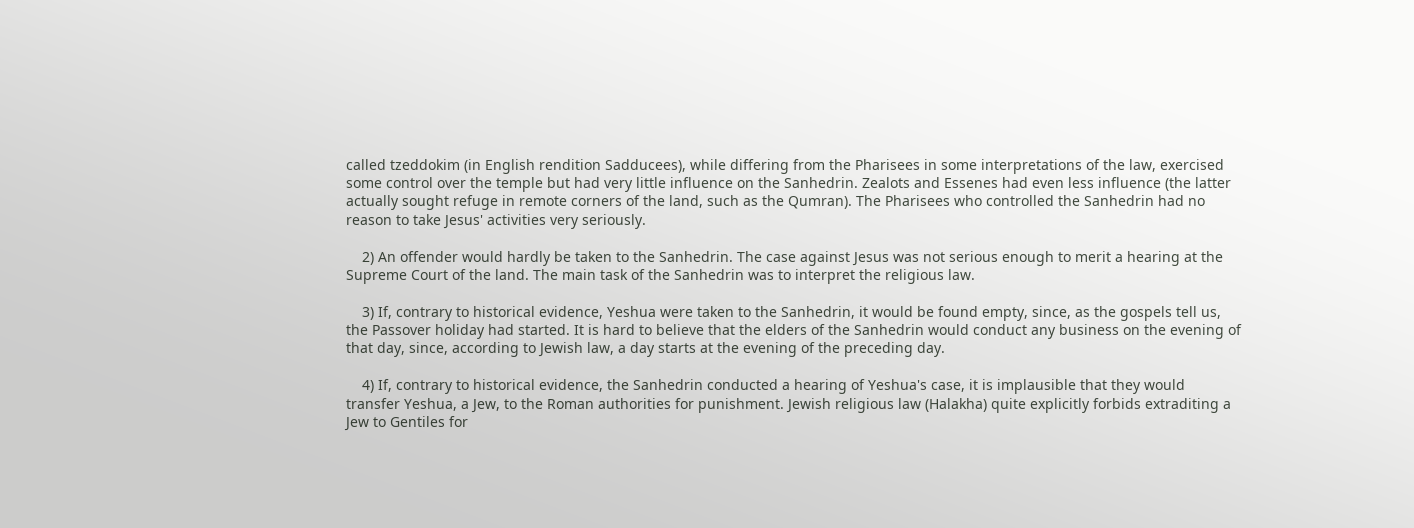called tzeddokim (in English rendition Sadducees), while differing from the Pharisees in some interpretations of the law, exercised some control over the temple but had very little influence on the Sanhedrin. Zealots and Essenes had even less influence (the latter actually sought refuge in remote corners of the land, such as the Qumran). The Pharisees who controlled the Sanhedrin had no reason to take Jesus' activities very seriously.

    2) An offender would hardly be taken to the Sanhedrin. The case against Jesus was not serious enough to merit a hearing at the Supreme Court of the land. The main task of the Sanhedrin was to interpret the religious law.

    3) If, contrary to historical evidence, Yeshua were taken to the Sanhedrin, it would be found empty, since, as the gospels tell us, the Passover holiday had started. It is hard to believe that the elders of the Sanhedrin would conduct any business on the evening of that day, since, according to Jewish law, a day starts at the evening of the preceding day.

    4) If, contrary to historical evidence, the Sanhedrin conducted a hearing of Yeshua's case, it is implausible that they would transfer Yeshua, a Jew, to the Roman authorities for punishment. Jewish religious law (Halakha) quite explicitly forbids extraditing a Jew to Gentiles for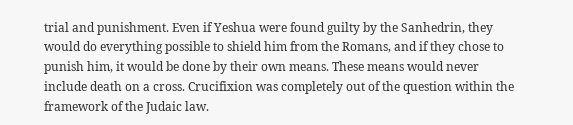trial and punishment. Even if Yeshua were found guilty by the Sanhedrin, they would do everything possible to shield him from the Romans, and if they chose to punish him, it would be done by their own means. These means would never include death on a cross. Crucifixion was completely out of the question within the framework of the Judaic law.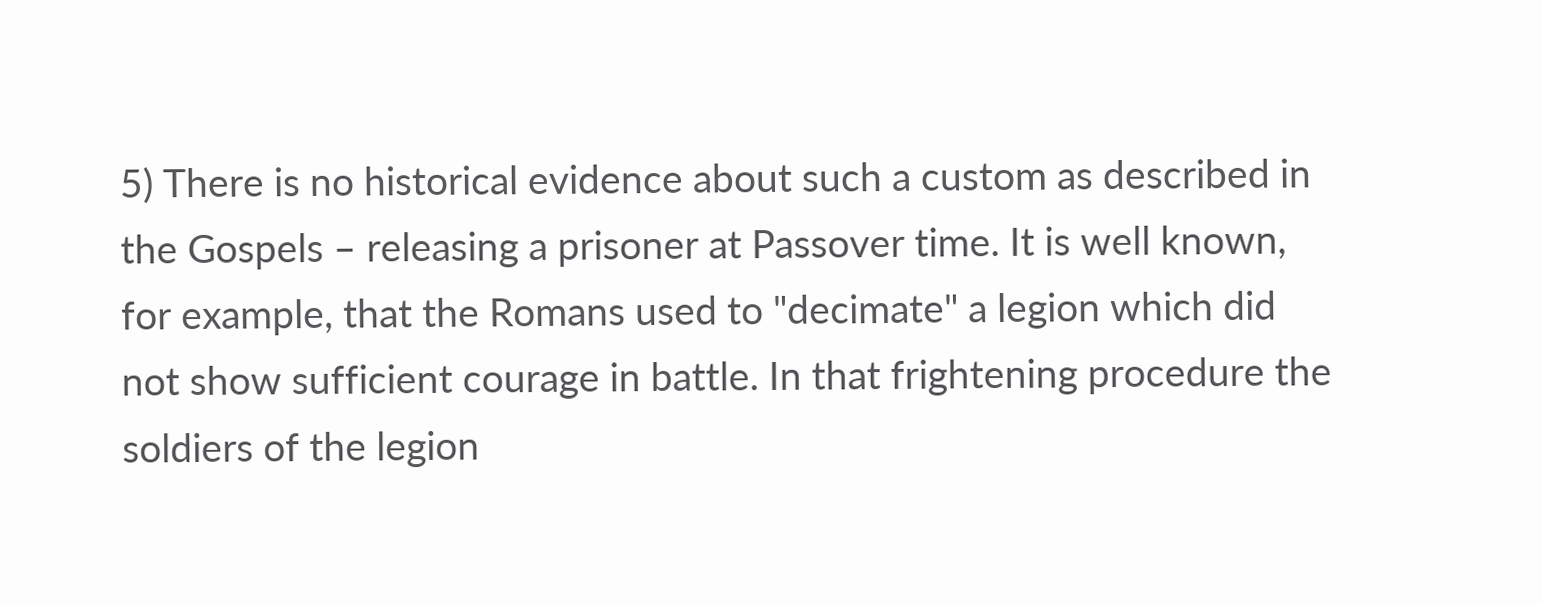5) There is no historical evidence about such a custom as described in the Gospels – releasing a prisoner at Passover time. It is well known, for example, that the Romans used to "decimate" a legion which did not show sufficient courage in battle. In that frightening procedure the soldiers of the legion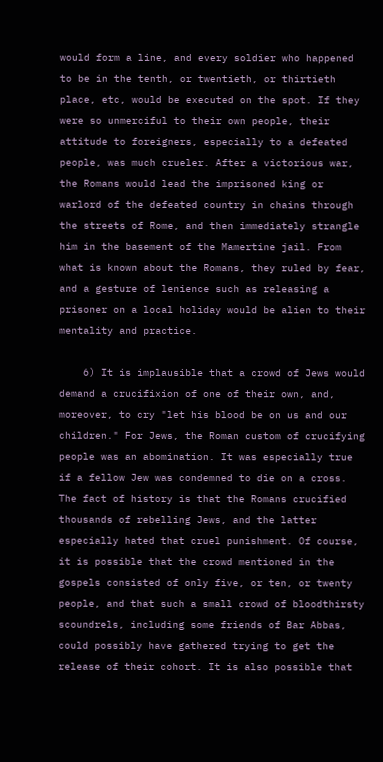would form a line, and every soldier who happened to be in the tenth, or twentieth, or thirtieth place, etc, would be executed on the spot. If they were so unmerciful to their own people, their attitude to foreigners, especially to a defeated people, was much crueler. After a victorious war, the Romans would lead the imprisoned king or warlord of the defeated country in chains through the streets of Rome, and then immediately strangle him in the basement of the Mamertine jail. From what is known about the Romans, they ruled by fear, and a gesture of lenience such as releasing a prisoner on a local holiday would be alien to their mentality and practice.

    6) It is implausible that a crowd of Jews would demand a crucifixion of one of their own, and, moreover, to cry "let his blood be on us and our children." For Jews, the Roman custom of crucifying people was an abomination. It was especially true if a fellow Jew was condemned to die on a cross. The fact of history is that the Romans crucified thousands of rebelling Jews, and the latter especially hated that cruel punishment. Of course, it is possible that the crowd mentioned in the gospels consisted of only five, or ten, or twenty people, and that such a small crowd of bloodthirsty scoundrels, including some friends of Bar Abbas, could possibly have gathered trying to get the release of their cohort. It is also possible that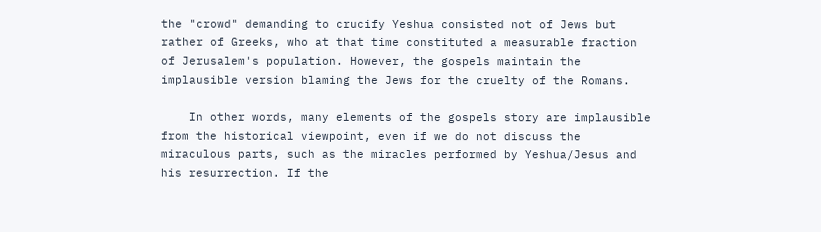the "crowd" demanding to crucify Yeshua consisted not of Jews but rather of Greeks, who at that time constituted a measurable fraction of Jerusalem's population. However, the gospels maintain the implausible version blaming the Jews for the cruelty of the Romans.

    In other words, many elements of the gospels story are implausible from the historical viewpoint, even if we do not discuss the miraculous parts, such as the miracles performed by Yeshua/Jesus and his resurrection. If the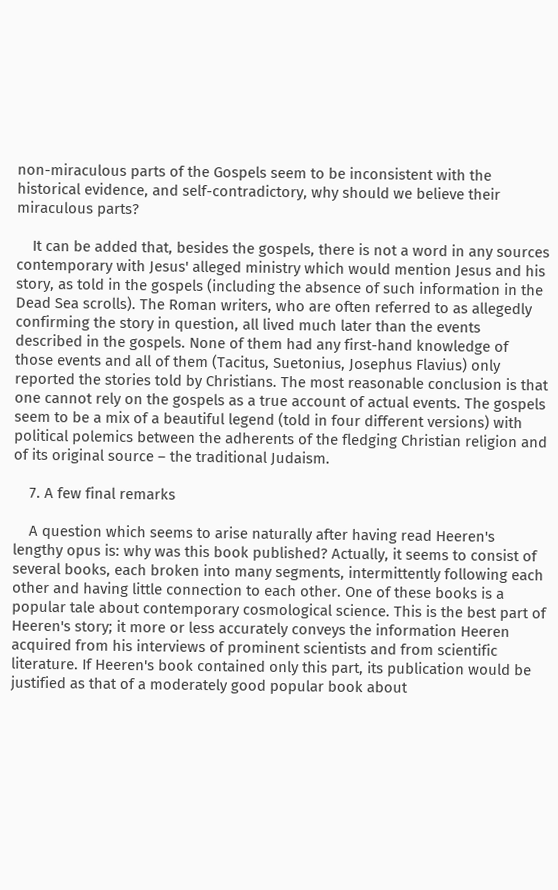non-miraculous parts of the Gospels seem to be inconsistent with the historical evidence, and self-contradictory, why should we believe their miraculous parts?

    It can be added that, besides the gospels, there is not a word in any sources contemporary with Jesus' alleged ministry which would mention Jesus and his story, as told in the gospels (including the absence of such information in the Dead Sea scrolls). The Roman writers, who are often referred to as allegedly confirming the story in question, all lived much later than the events described in the gospels. None of them had any first-hand knowledge of those events and all of them (Tacitus, Suetonius, Josephus Flavius) only reported the stories told by Christians. The most reasonable conclusion is that one cannot rely on the gospels as a true account of actual events. The gospels seem to be a mix of a beautiful legend (told in four different versions) with political polemics between the adherents of the fledging Christian religion and of its original source – the traditional Judaism.

    7. A few final remarks

    A question which seems to arise naturally after having read Heeren's lengthy opus is: why was this book published? Actually, it seems to consist of several books, each broken into many segments, intermittently following each other and having little connection to each other. One of these books is a popular tale about contemporary cosmological science. This is the best part of Heeren's story; it more or less accurately conveys the information Heeren acquired from his interviews of prominent scientists and from scientific literature. If Heeren's book contained only this part, its publication would be justified as that of a moderately good popular book about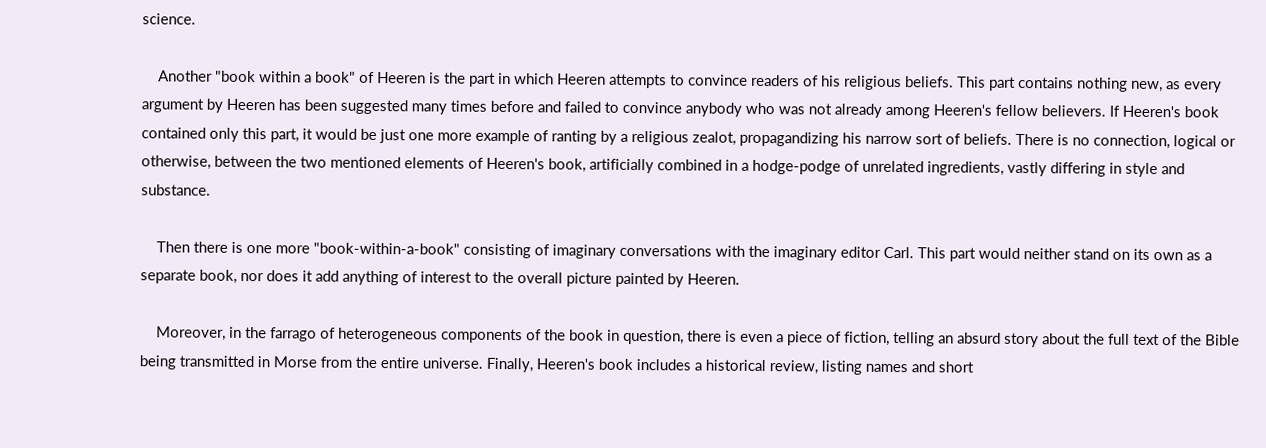science.

    Another "book within a book" of Heeren is the part in which Heeren attempts to convince readers of his religious beliefs. This part contains nothing new, as every argument by Heeren has been suggested many times before and failed to convince anybody who was not already among Heeren's fellow believers. If Heeren's book contained only this part, it would be just one more example of ranting by a religious zealot, propagandizing his narrow sort of beliefs. There is no connection, logical or otherwise, between the two mentioned elements of Heeren's book, artificially combined in a hodge-podge of unrelated ingredients, vastly differing in style and substance.

    Then there is one more "book-within-a-book" consisting of imaginary conversations with the imaginary editor Carl. This part would neither stand on its own as a separate book, nor does it add anything of interest to the overall picture painted by Heeren.

    Moreover, in the farrago of heterogeneous components of the book in question, there is even a piece of fiction, telling an absurd story about the full text of the Bible being transmitted in Morse from the entire universe. Finally, Heeren's book includes a historical review, listing names and short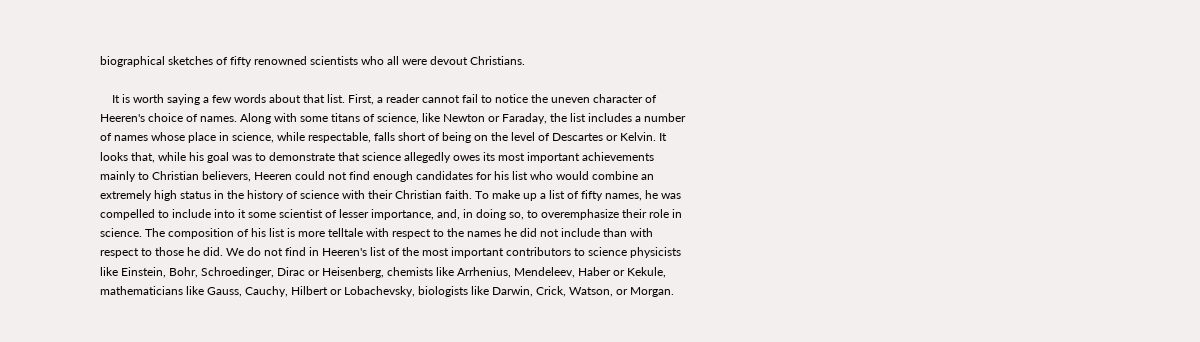biographical sketches of fifty renowned scientists who all were devout Christians.

    It is worth saying a few words about that list. First, a reader cannot fail to notice the uneven character of Heeren's choice of names. Along with some titans of science, like Newton or Faraday, the list includes a number of names whose place in science, while respectable, falls short of being on the level of Descartes or Kelvin. It looks that, while his goal was to demonstrate that science allegedly owes its most important achievements mainly to Christian believers, Heeren could not find enough candidates for his list who would combine an extremely high status in the history of science with their Christian faith. To make up a list of fifty names, he was compelled to include into it some scientist of lesser importance, and, in doing so, to overemphasize their role in science. The composition of his list is more telltale with respect to the names he did not include than with respect to those he did. We do not find in Heeren's list of the most important contributors to science physicists like Einstein, Bohr, Schroedinger, Dirac or Heisenberg, chemists like Arrhenius, Mendeleev, Haber or Kekule, mathematicians like Gauss, Cauchy, Hilbert or Lobachevsky, biologists like Darwin, Crick, Watson, or Morgan.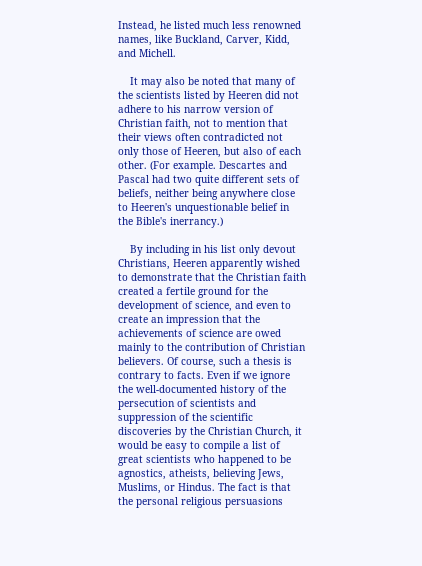Instead, he listed much less renowned names, like Buckland, Carver, Kidd, and Michell.

    It may also be noted that many of the scientists listed by Heeren did not adhere to his narrow version of Christian faith, not to mention that their views often contradicted not only those of Heeren, but also of each other. (For example. Descartes and Pascal had two quite different sets of beliefs, neither being anywhere close to Heeren's unquestionable belief in the Bible's inerrancy.)

    By including in his list only devout Christians, Heeren apparently wished to demonstrate that the Christian faith created a fertile ground for the development of science, and even to create an impression that the achievements of science are owed mainly to the contribution of Christian believers. Of course, such a thesis is contrary to facts. Even if we ignore the well-documented history of the persecution of scientists and suppression of the scientific discoveries by the Christian Church, it would be easy to compile a list of great scientists who happened to be agnostics, atheists, believing Jews, Muslims, or Hindus. The fact is that the personal religious persuasions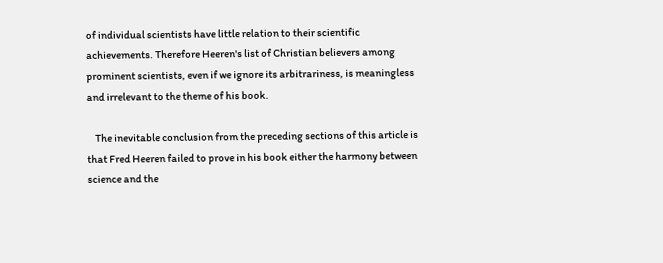of individual scientists have little relation to their scientific achievements. Therefore Heeren's list of Christian believers among prominent scientists, even if we ignore its arbitrariness, is meaningless and irrelevant to the theme of his book.

    The inevitable conclusion from the preceding sections of this article is that Fred Heeren failed to prove in his book either the harmony between science and the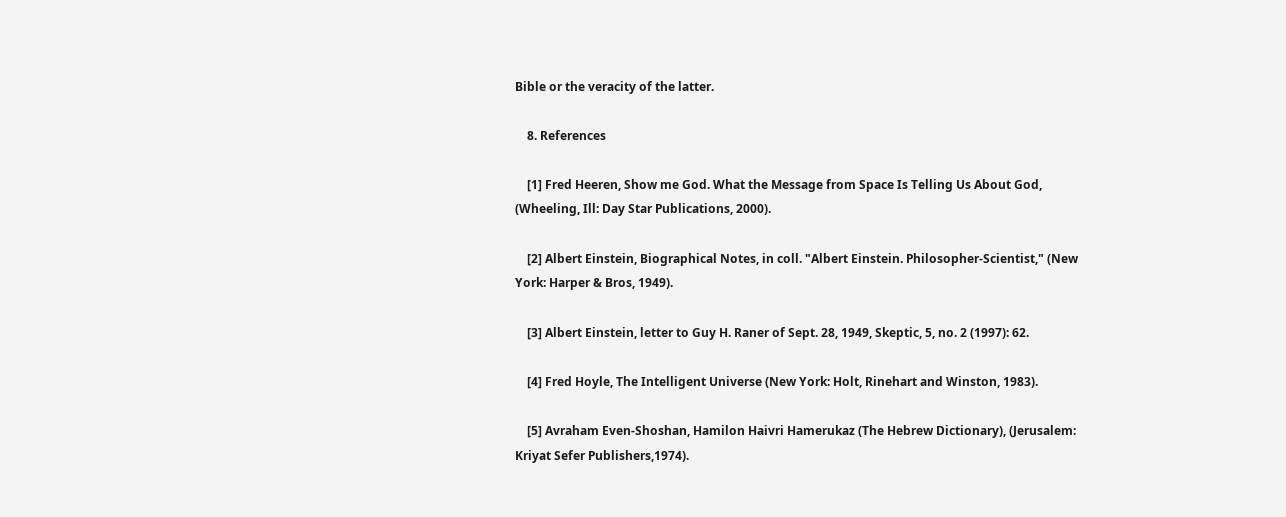Bible or the veracity of the latter.

    8. References

    [1] Fred Heeren, Show me God. What the Message from Space Is Telling Us About God, (Wheeling, Ill: Day Star Publications, 2000).

    [2] Albert Einstein, Biographical Notes, in coll. "Albert Einstein. Philosopher-Scientist," (New York: Harper & Bros, 1949).

    [3] Albert Einstein, letter to Guy H. Raner of Sept. 28, 1949, Skeptic, 5, no. 2 (1997): 62.

    [4] Fred Hoyle, The Intelligent Universe (New York: Holt, Rinehart and Winston, 1983).

    [5] Avraham Even-Shoshan, Hamilon Haivri Hamerukaz (The Hebrew Dictionary), (Jerusalem: Kriyat Sefer Publishers,1974).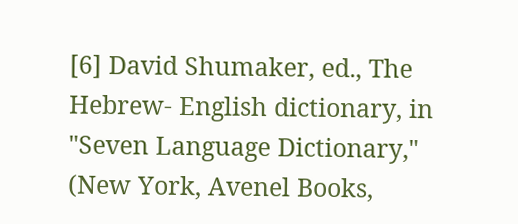[6] David Shumaker, ed., The Hebrew- English dictionary, in "Seven Language Dictionary," (New York, Avenel Books,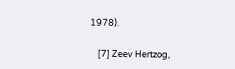1978).

    [7] Zeev Hertzog,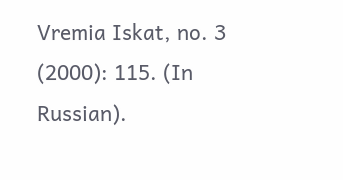Vremia Iskat, no. 3 (2000): 115. (In Russian).